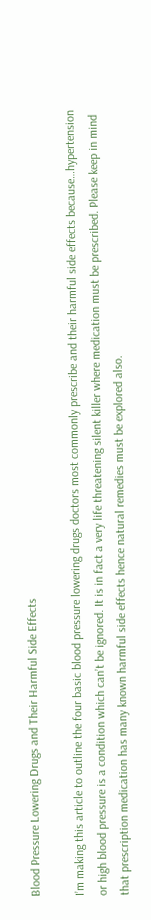Blood Pressure Lowering Drugs and Their Harmful Side Effects

I’m making this article to outline the four basic blood pressure lowering drugs doctors most commonly prescribe and their harmful side effects because…hypertension or high blood pressure is a condition which can’t be ignored. It is in fact a very life threatening silent killer where medication must be prescribed. Please keep in mind that prescription medication has many known harmful side effects hence natural remedies must be explored also.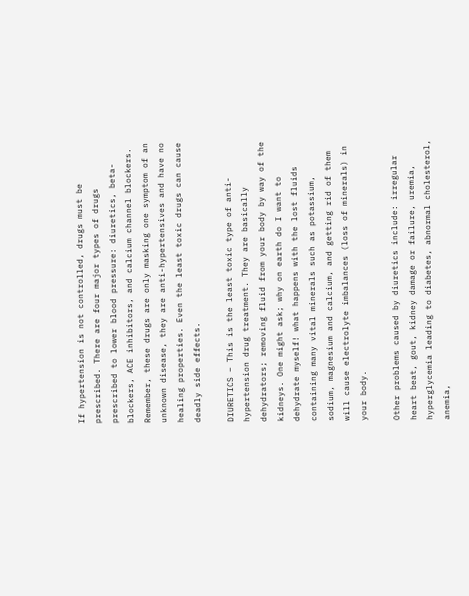If hypertension is not controlled, drugs must be prescribed. There are four major types of drugs prescribed to lower blood pressure: diuretics, beta-blockers, ACE inhibitors, and calcium channel blockers. Remember, these drugs are only masking one symptom of an unknown disease, they are anti-hypertensives and have no healing properties. Even the least toxic drugs can cause deadly side effects.

DIURETICS – This is the least toxic type of anti-hypertension drug treatment. They are basically dehydrators; removing fluid from your body by way of the kidneys. One might ask; why on earth do I want to dehydrate myself! what happens with the lost fluids containing many vital minerals such as potassium, sodium, magnesium and calcium, and getting rid of them will cause electrolyte imbalances (loss of minerals) in your body.

Other problems caused by diuretics include: irregular heart beat, gout, kidney damage or failure, uremia, hyperglycemia leading to diabetes, abnormal cholesterol, anemia,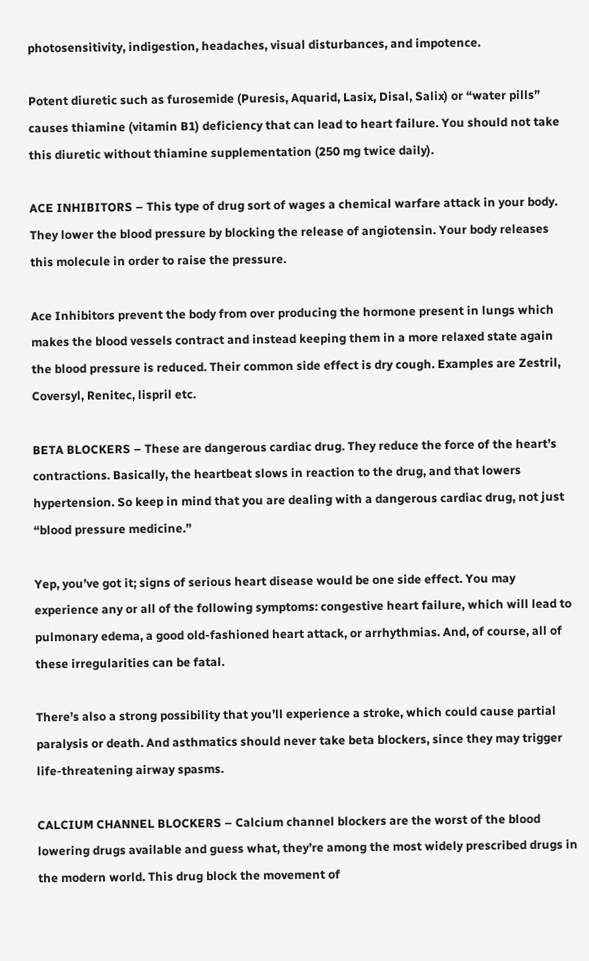photosensitivity, indigestion, headaches, visual disturbances, and impotence.

Potent diuretic such as furosemide (Puresis, Aquarid, Lasix, Disal, Salix) or “water pills” causes thiamine (vitamin B1) deficiency that can lead to heart failure. You should not take this diuretic without thiamine supplementation (250 mg twice daily).

ACE INHIBITORS – This type of drug sort of wages a chemical warfare attack in your body. They lower the blood pressure by blocking the release of angiotensin. Your body releases this molecule in order to raise the pressure.

Ace Inhibitors prevent the body from over producing the hormone present in lungs which makes the blood vessels contract and instead keeping them in a more relaxed state again the blood pressure is reduced. Their common side effect is dry cough. Examples are Zestril, Coversyl, Renitec, lispril etc.

BETA BLOCKERS – These are dangerous cardiac drug. They reduce the force of the heart’s contractions. Basically, the heartbeat slows in reaction to the drug, and that lowers hypertension. So keep in mind that you are dealing with a dangerous cardiac drug, not just “blood pressure medicine.”

Yep, you’ve got it; signs of serious heart disease would be one side effect. You may experience any or all of the following symptoms: congestive heart failure, which will lead to pulmonary edema, a good old-fashioned heart attack, or arrhythmias. And, of course, all of these irregularities can be fatal.

There’s also a strong possibility that you’ll experience a stroke, which could cause partial paralysis or death. And asthmatics should never take beta blockers, since they may trigger life-threatening airway spasms.

CALCIUM CHANNEL BLOCKERS – Calcium channel blockers are the worst of the blood lowering drugs available and guess what, they’re among the most widely prescribed drugs in the modern world. This drug block the movement of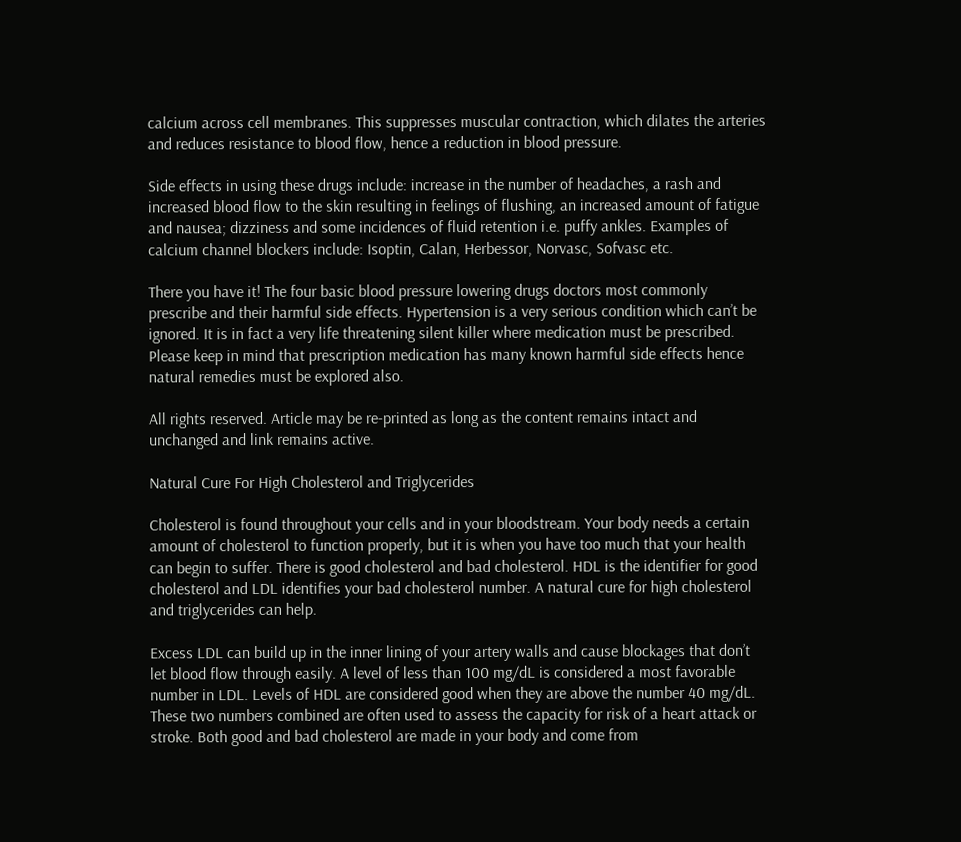calcium across cell membranes. This suppresses muscular contraction, which dilates the arteries and reduces resistance to blood flow, hence a reduction in blood pressure.

Side effects in using these drugs include: increase in the number of headaches, a rash and increased blood flow to the skin resulting in feelings of flushing, an increased amount of fatigue and nausea; dizziness and some incidences of fluid retention i.e. puffy ankles. Examples of calcium channel blockers include: Isoptin, Calan, Herbessor, Norvasc, Sofvasc etc.

There you have it! The four basic blood pressure lowering drugs doctors most commonly prescribe and their harmful side effects. Hypertension is a very serious condition which can’t be ignored. It is in fact a very life threatening silent killer where medication must be prescribed. Please keep in mind that prescription medication has many known harmful side effects hence natural remedies must be explored also.

All rights reserved. Article may be re-printed as long as the content remains intact and unchanged and link remains active.

Natural Cure For High Cholesterol and Triglycerides

Cholesterol is found throughout your cells and in your bloodstream. Your body needs a certain amount of cholesterol to function properly, but it is when you have too much that your health can begin to suffer. There is good cholesterol and bad cholesterol. HDL is the identifier for good cholesterol and LDL identifies your bad cholesterol number. A natural cure for high cholesterol and triglycerides can help.

Excess LDL can build up in the inner lining of your artery walls and cause blockages that don’t let blood flow through easily. A level of less than 100 mg/dL is considered a most favorable number in LDL. Levels of HDL are considered good when they are above the number 40 mg/dL. These two numbers combined are often used to assess the capacity for risk of a heart attack or stroke. Both good and bad cholesterol are made in your body and come from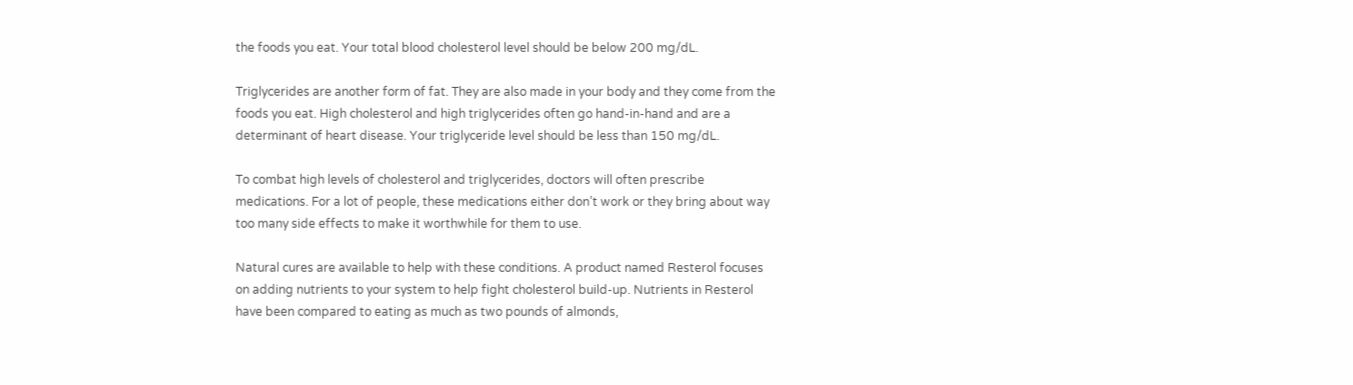the foods you eat. Your total blood cholesterol level should be below 200 mg/dL.

Triglycerides are another form of fat. They are also made in your body and they come from the foods you eat. High cholesterol and high triglycerides often go hand-in-hand and are a determinant of heart disease. Your triglyceride level should be less than 150 mg/dL.

To combat high levels of cholesterol and triglycerides, doctors will often prescribe medications. For a lot of people, these medications either don’t work or they bring about way too many side effects to make it worthwhile for them to use.

Natural cures are available to help with these conditions. A product named Resterol focuses on adding nutrients to your system to help fight cholesterol build-up. Nutrients in Resterol have been compared to eating as much as two pounds of almonds,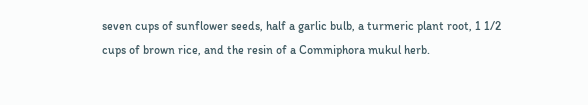seven cups of sunflower seeds, half a garlic bulb, a turmeric plant root, 1 1/2 cups of brown rice, and the resin of a Commiphora mukul herb.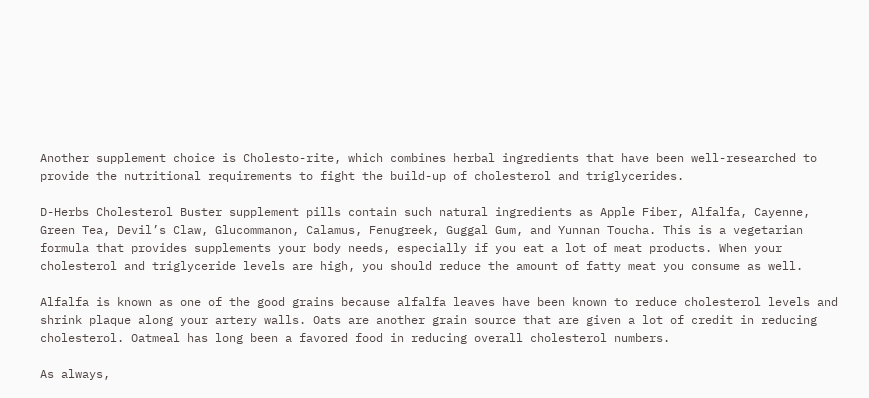Another supplement choice is Cholesto-rite, which combines herbal ingredients that have been well-researched to provide the nutritional requirements to fight the build-up of cholesterol and triglycerides.

D-Herbs Cholesterol Buster supplement pills contain such natural ingredients as Apple Fiber, Alfalfa, Cayenne, Green Tea, Devil’s Claw, Glucommanon, Calamus, Fenugreek, Guggal Gum, and Yunnan Toucha. This is a vegetarian formula that provides supplements your body needs, especially if you eat a lot of meat products. When your cholesterol and triglyceride levels are high, you should reduce the amount of fatty meat you consume as well.

Alfalfa is known as one of the good grains because alfalfa leaves have been known to reduce cholesterol levels and shrink plaque along your artery walls. Oats are another grain source that are given a lot of credit in reducing cholesterol. Oatmeal has long been a favored food in reducing overall cholesterol numbers.

As always,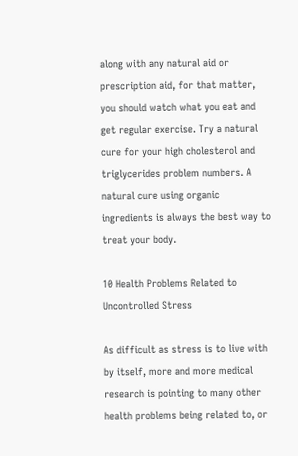along with any natural aid or prescription aid, for that matter, you should watch what you eat and get regular exercise. Try a natural cure for your high cholesterol and triglycerides problem numbers. A natural cure using organic ingredients is always the best way to treat your body.

10 Health Problems Related to Uncontrolled Stress

As difficult as stress is to live with by itself, more and more medical research is pointing to many other health problems being related to, or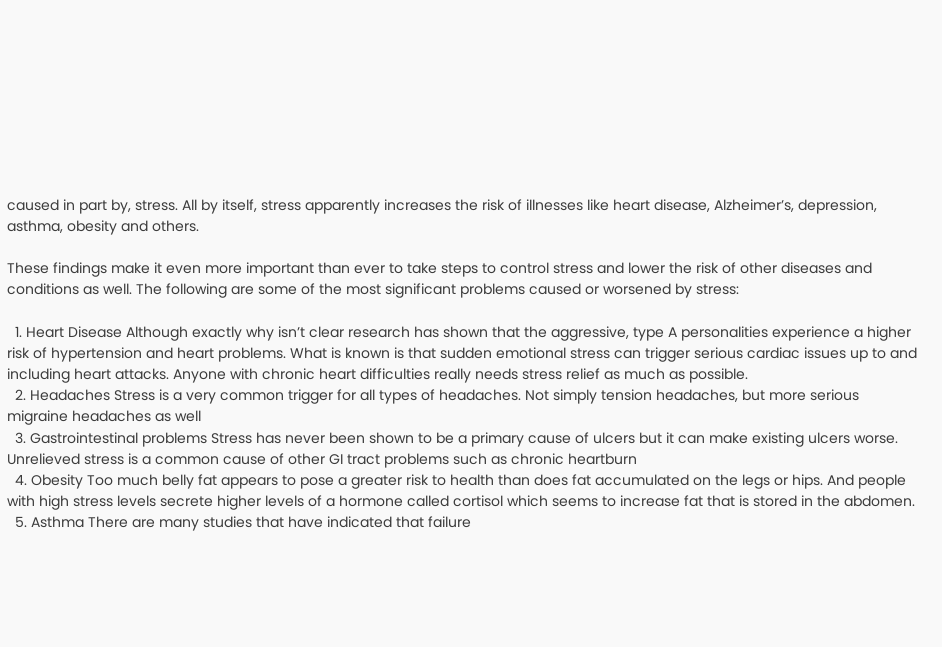caused in part by, stress. All by itself, stress apparently increases the risk of illnesses like heart disease, Alzheimer’s, depression, asthma, obesity and others.

These findings make it even more important than ever to take steps to control stress and lower the risk of other diseases and conditions as well. The following are some of the most significant problems caused or worsened by stress:

  1. Heart Disease Although exactly why isn’t clear research has shown that the aggressive, type A personalities experience a higher risk of hypertension and heart problems. What is known is that sudden emotional stress can trigger serious cardiac issues up to and including heart attacks. Anyone with chronic heart difficulties really needs stress relief as much as possible.
  2. Headaches Stress is a very common trigger for all types of headaches. Not simply tension headaches, but more serious migraine headaches as well
  3. Gastrointestinal problems Stress has never been shown to be a primary cause of ulcers but it can make existing ulcers worse. Unrelieved stress is a common cause of other GI tract problems such as chronic heartburn
  4. Obesity Too much belly fat appears to pose a greater risk to health than does fat accumulated on the legs or hips. And people with high stress levels secrete higher levels of a hormone called cortisol which seems to increase fat that is stored in the abdomen.
  5. Asthma There are many studies that have indicated that failure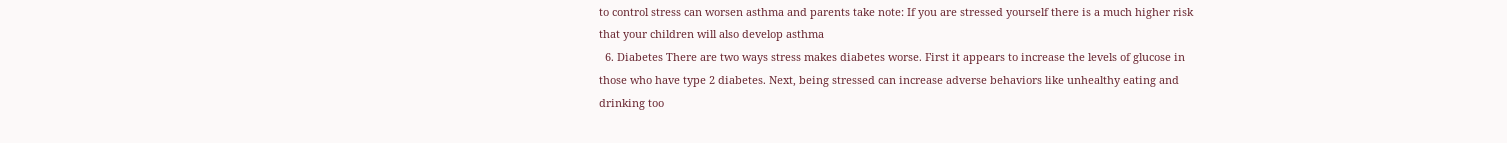to control stress can worsen asthma and parents take note: If you are stressed yourself there is a much higher risk that your children will also develop asthma
  6. Diabetes There are two ways stress makes diabetes worse. First it appears to increase the levels of glucose in those who have type 2 diabetes. Next, being stressed can increase adverse behaviors like unhealthy eating and drinking too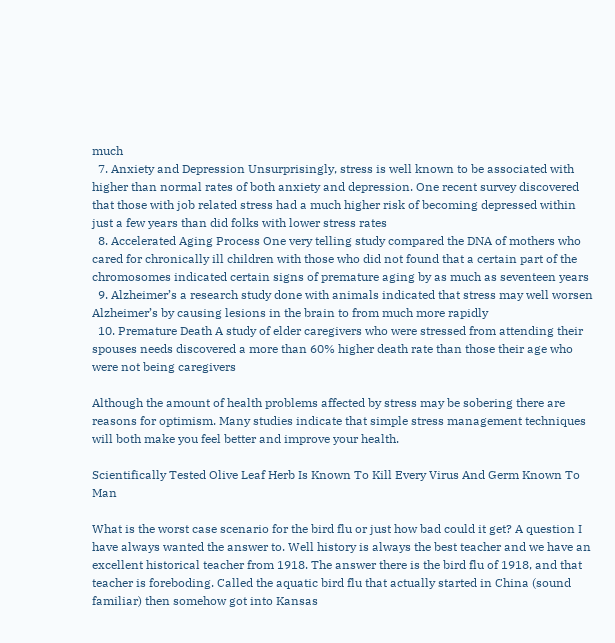much
  7. Anxiety and Depression Unsurprisingly, stress is well known to be associated with higher than normal rates of both anxiety and depression. One recent survey discovered that those with job related stress had a much higher risk of becoming depressed within just a few years than did folks with lower stress rates
  8. Accelerated Aging Process One very telling study compared the DNA of mothers who cared for chronically ill children with those who did not found that a certain part of the chromosomes indicated certain signs of premature aging by as much as seventeen years
  9. Alzheimer’s a research study done with animals indicated that stress may well worsen Alzheimer’s by causing lesions in the brain to from much more rapidly
  10. Premature Death A study of elder caregivers who were stressed from attending their spouses needs discovered a more than 60% higher death rate than those their age who were not being caregivers

Although the amount of health problems affected by stress may be sobering there are reasons for optimism. Many studies indicate that simple stress management techniques will both make you feel better and improve your health.

Scientifically Tested Olive Leaf Herb Is Known To Kill Every Virus And Germ Known To Man

What is the worst case scenario for the bird flu or just how bad could it get? A question I have always wanted the answer to. Well history is always the best teacher and we have an excellent historical teacher from 1918. The answer there is the bird flu of 1918, and that teacher is foreboding. Called the aquatic bird flu that actually started in China (sound familiar) then somehow got into Kansas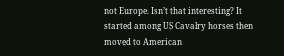not Europe. Isn’t that interesting? It started among US Cavalry horses then moved to American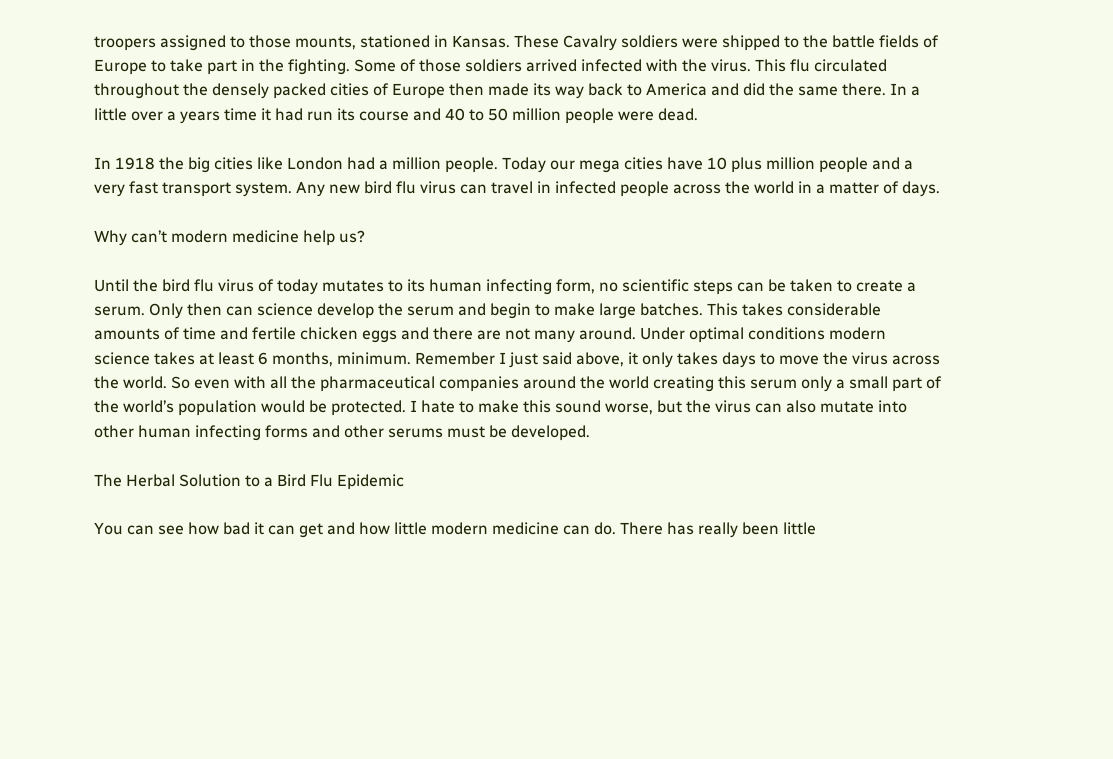troopers assigned to those mounts, stationed in Kansas. These Cavalry soldiers were shipped to the battle fields of Europe to take part in the fighting. Some of those soldiers arrived infected with the virus. This flu circulated throughout the densely packed cities of Europe then made its way back to America and did the same there. In a little over a years time it had run its course and 40 to 50 million people were dead.

In 1918 the big cities like London had a million people. Today our mega cities have 10 plus million people and a very fast transport system. Any new bird flu virus can travel in infected people across the world in a matter of days.

Why can’t modern medicine help us?

Until the bird flu virus of today mutates to its human infecting form, no scientific steps can be taken to create a serum. Only then can science develop the serum and begin to make large batches. This takes considerable amounts of time and fertile chicken eggs and there are not many around. Under optimal conditions modern science takes at least 6 months, minimum. Remember I just said above, it only takes days to move the virus across the world. So even with all the pharmaceutical companies around the world creating this serum only a small part of the world’s population would be protected. I hate to make this sound worse, but the virus can also mutate into other human infecting forms and other serums must be developed.

The Herbal Solution to a Bird Flu Epidemic

You can see how bad it can get and how little modern medicine can do. There has really been little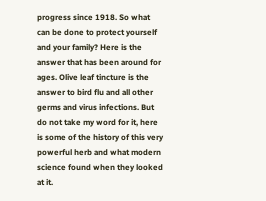progress since 1918. So what can be done to protect yourself and your family? Here is the answer that has been around for ages. Olive leaf tincture is the answer to bird flu and all other germs and virus infections. But do not take my word for it, here is some of the history of this very powerful herb and what modern science found when they looked at it.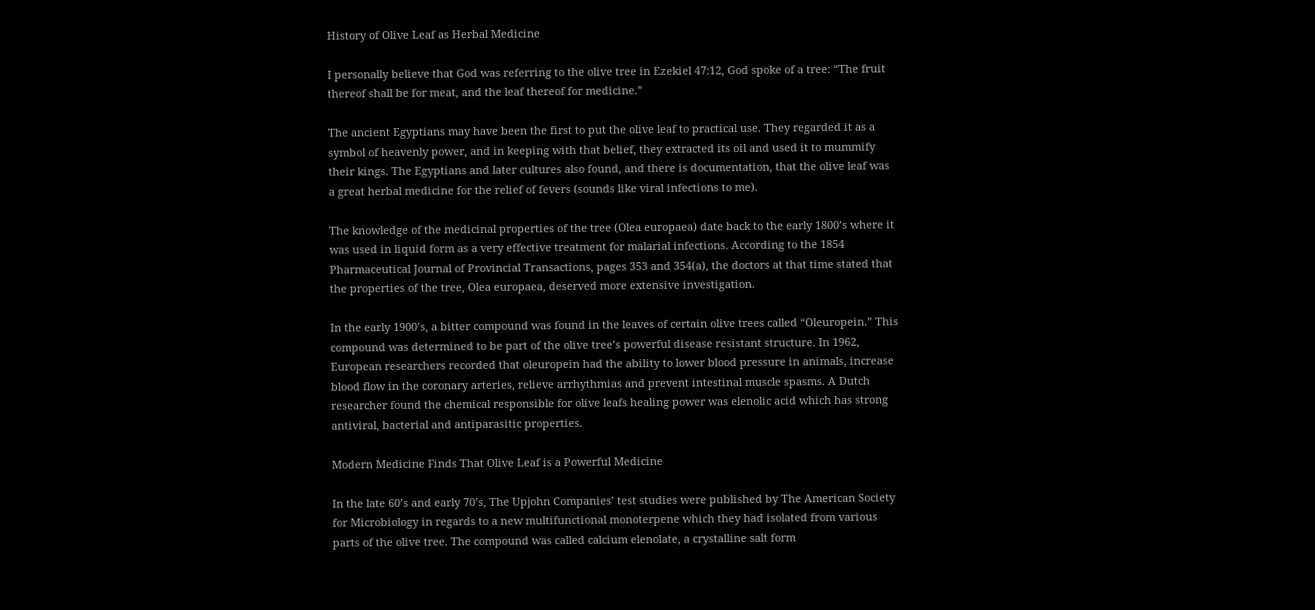History of Olive Leaf as Herbal Medicine

I personally believe that God was referring to the olive tree in Ezekiel 47:12, God spoke of a tree: “The fruit thereof shall be for meat, and the leaf thereof for medicine.”

The ancient Egyptians may have been the first to put the olive leaf to practical use. They regarded it as a symbol of heavenly power, and in keeping with that belief, they extracted its oil and used it to mummify their kings. The Egyptians and later cultures also found, and there is documentation, that the olive leaf was a great herbal medicine for the relief of fevers (sounds like viral infections to me).

The knowledge of the medicinal properties of the tree (Olea europaea) date back to the early 1800’s where it was used in liquid form as a very effective treatment for malarial infections. According to the 1854 Pharmaceutical Journal of Provincial Transactions, pages 353 and 354(a), the doctors at that time stated that the properties of the tree, Olea europaea, deserved more extensive investigation.

In the early 1900’s, a bitter compound was found in the leaves of certain olive trees called “Oleuropein.” This compound was determined to be part of the olive tree’s powerful disease resistant structure. In 1962, European researchers recorded that oleuropein had the ability to lower blood pressure in animals, increase blood flow in the coronary arteries, relieve arrhythmias and prevent intestinal muscle spasms. A Dutch researcher found the chemical responsible for olive leafs healing power was elenolic acid which has strong antiviral, bacterial and antiparasitic properties.

Modern Medicine Finds That Olive Leaf is a Powerful Medicine

In the late 60’s and early 70’s, The Upjohn Companies’ test studies were published by The American Society for Microbiology in regards to a new multifunctional monoterpene which they had isolated from various parts of the olive tree. The compound was called calcium elenolate, a crystalline salt form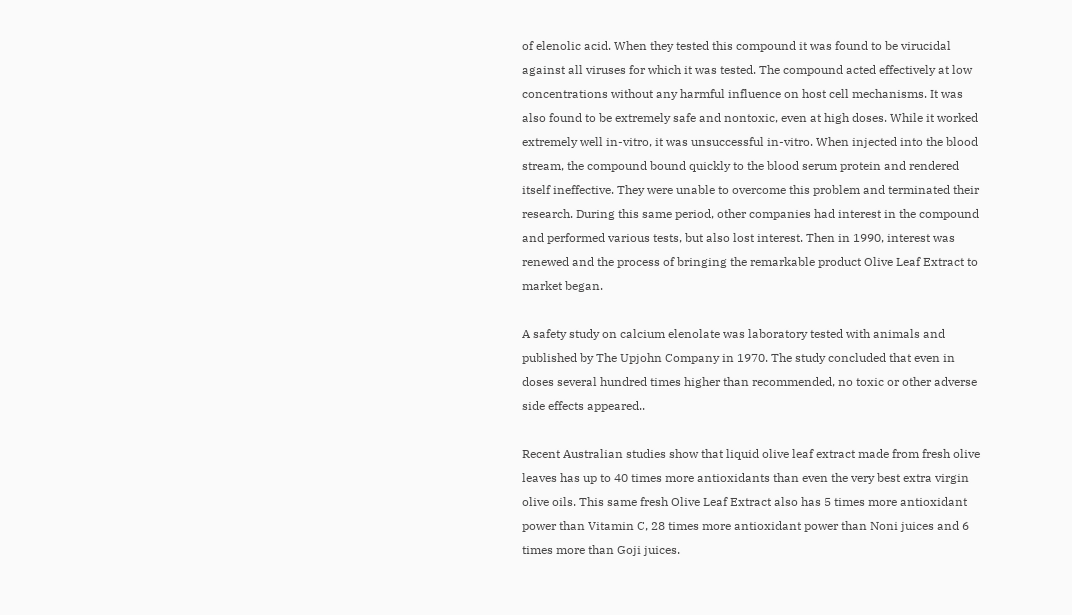of elenolic acid. When they tested this compound it was found to be virucidal against all viruses for which it was tested. The compound acted effectively at low concentrations without any harmful influence on host cell mechanisms. It was also found to be extremely safe and nontoxic, even at high doses. While it worked extremely well in-vitro, it was unsuccessful in-vitro. When injected into the blood stream, the compound bound quickly to the blood serum protein and rendered itself ineffective. They were unable to overcome this problem and terminated their research. During this same period, other companies had interest in the compound and performed various tests, but also lost interest. Then in 1990, interest was renewed and the process of bringing the remarkable product Olive Leaf Extract to market began.

A safety study on calcium elenolate was laboratory tested with animals and published by The Upjohn Company in 1970. The study concluded that even in doses several hundred times higher than recommended, no toxic or other adverse side effects appeared..

Recent Australian studies show that liquid olive leaf extract made from fresh olive leaves has up to 40 times more antioxidants than even the very best extra virgin olive oils. This same fresh Olive Leaf Extract also has 5 times more antioxidant power than Vitamin C, 28 times more antioxidant power than Noni juices and 6 times more than Goji juices.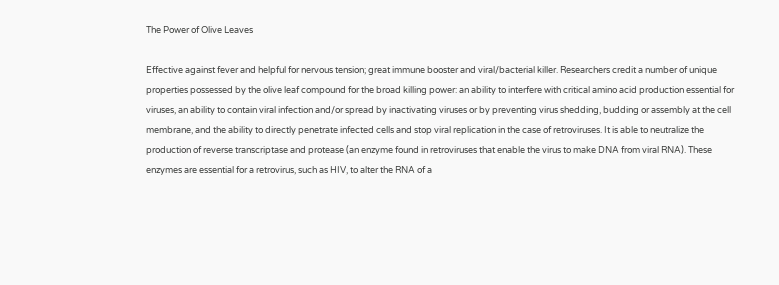The Power of Olive Leaves

Effective against fever and helpful for nervous tension; great immune booster and viral/bacterial killer. Researchers credit a number of unique properties possessed by the olive leaf compound for the broad killing power: an ability to interfere with critical amino acid production essential for viruses, an ability to contain viral infection and/or spread by inactivating viruses or by preventing virus shedding, budding or assembly at the cell membrane, and the ability to directly penetrate infected cells and stop viral replication in the case of retroviruses. It is able to neutralize the production of reverse transcriptase and protease (an enzyme found in retroviruses that enable the virus to make DNA from viral RNA). These enzymes are essential for a retrovirus, such as HIV, to alter the RNA of a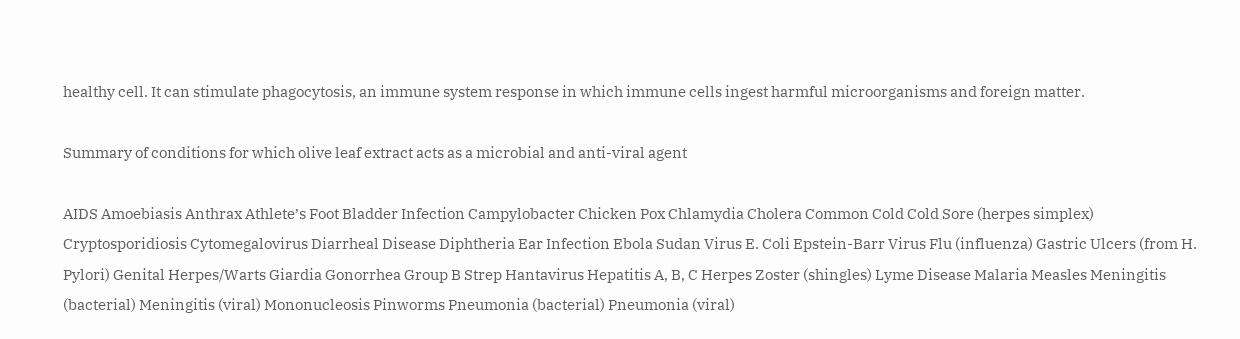healthy cell. It can stimulate phagocytosis, an immune system response in which immune cells ingest harmful microorganisms and foreign matter.

Summary of conditions for which olive leaf extract acts as a microbial and anti-viral agent

AIDS Amoebiasis Anthrax Athlete’s Foot Bladder Infection Campylobacter Chicken Pox Chlamydia Cholera Common Cold Cold Sore (herpes simplex) Cryptosporidiosis Cytomegalovirus Diarrheal Disease Diphtheria Ear Infection Ebola Sudan Virus E. Coli Epstein-Barr Virus Flu (influenza) Gastric Ulcers (from H. Pylori) Genital Herpes/Warts Giardia Gonorrhea Group B Strep Hantavirus Hepatitis A, B, C Herpes Zoster (shingles) Lyme Disease Malaria Measles Meningitis (bacterial) Meningitis (viral) Mononucleosis Pinworms Pneumonia (bacterial) Pneumonia (viral)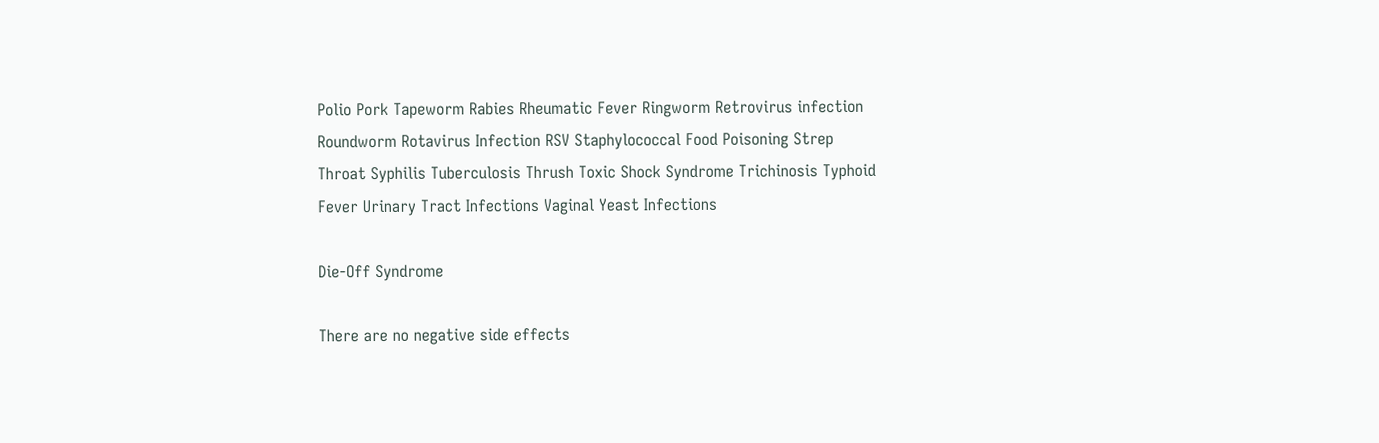Polio Pork Tapeworm Rabies Rheumatic Fever Ringworm Retrovirus infection Roundworm Rotavirus Infection RSV Staphylococcal Food Poisoning Strep Throat Syphilis Tuberculosis Thrush Toxic Shock Syndrome Trichinosis Typhoid Fever Urinary Tract Infections Vaginal Yeast Infections

Die-Off Syndrome

There are no negative side effects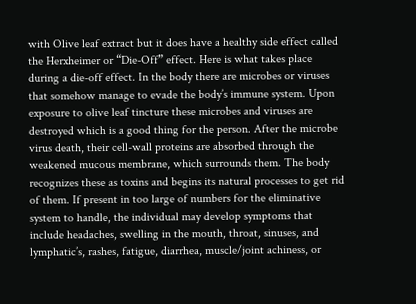with Olive leaf extract but it does have a healthy side effect called the Herxheimer or “Die-Off” effect. Here is what takes place during a die-off effect. In the body there are microbes or viruses that somehow manage to evade the body’s immune system. Upon exposure to olive leaf tincture these microbes and viruses are destroyed which is a good thing for the person. After the microbe virus death, their cell-wall proteins are absorbed through the weakened mucous membrane, which surrounds them. The body recognizes these as toxins and begins its natural processes to get rid of them. If present in too large of numbers for the eliminative system to handle, the individual may develop symptoms that include headaches, swelling in the mouth, throat, sinuses, and lymphatic’s, rashes, fatigue, diarrhea, muscle/joint achiness, or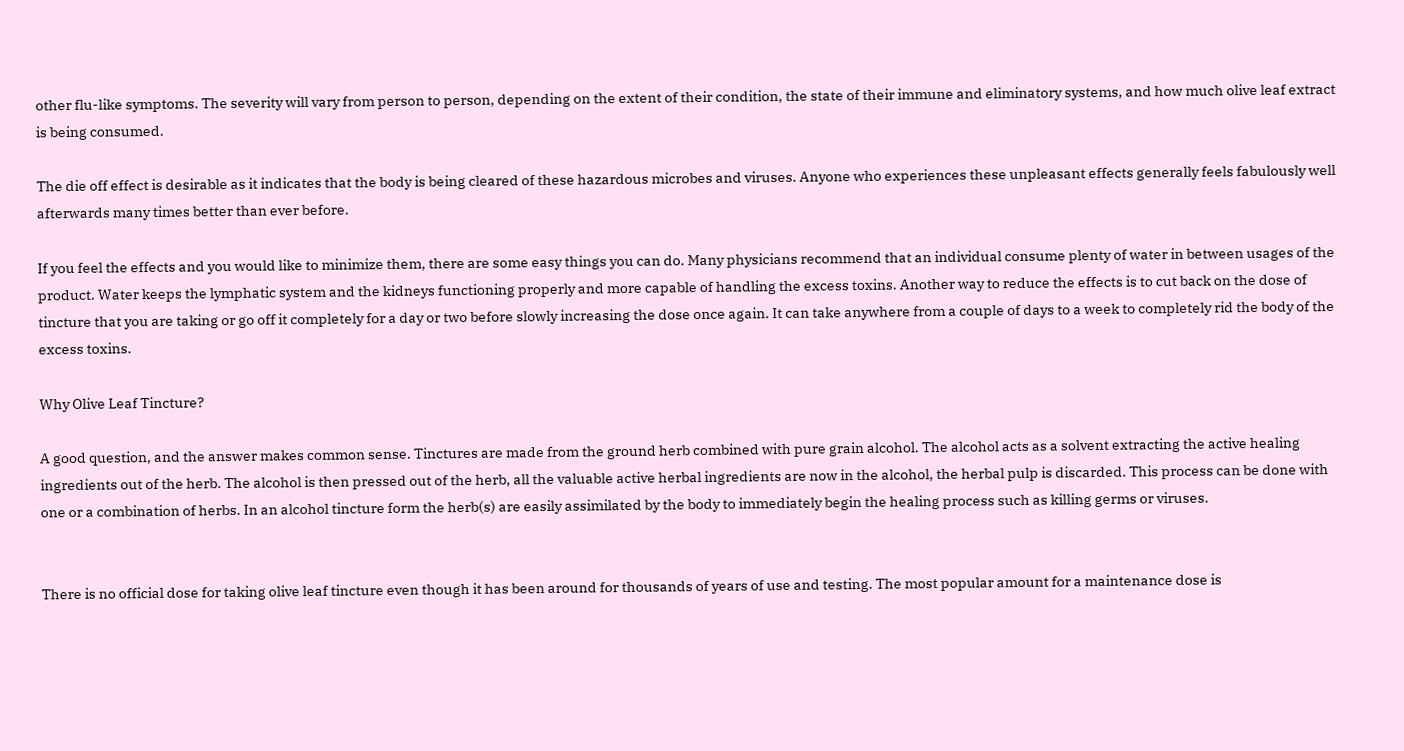other flu-like symptoms. The severity will vary from person to person, depending on the extent of their condition, the state of their immune and eliminatory systems, and how much olive leaf extract is being consumed.

The die off effect is desirable as it indicates that the body is being cleared of these hazardous microbes and viruses. Anyone who experiences these unpleasant effects generally feels fabulously well afterwards many times better than ever before.

If you feel the effects and you would like to minimize them, there are some easy things you can do. Many physicians recommend that an individual consume plenty of water in between usages of the product. Water keeps the lymphatic system and the kidneys functioning properly and more capable of handling the excess toxins. Another way to reduce the effects is to cut back on the dose of tincture that you are taking or go off it completely for a day or two before slowly increasing the dose once again. It can take anywhere from a couple of days to a week to completely rid the body of the excess toxins.

Why Olive Leaf Tincture?

A good question, and the answer makes common sense. Tinctures are made from the ground herb combined with pure grain alcohol. The alcohol acts as a solvent extracting the active healing ingredients out of the herb. The alcohol is then pressed out of the herb, all the valuable active herbal ingredients are now in the alcohol, the herbal pulp is discarded. This process can be done with one or a combination of herbs. In an alcohol tincture form the herb(s) are easily assimilated by the body to immediately begin the healing process such as killing germs or viruses.


There is no official dose for taking olive leaf tincture even though it has been around for thousands of years of use and testing. The most popular amount for a maintenance dose is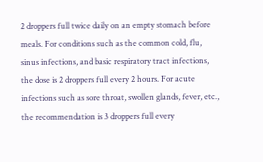2 droppers full twice daily on an empty stomach before meals. For conditions such as the common cold, flu, sinus infections, and basic respiratory tract infections, the dose is 2 droppers full every 2 hours. For acute infections such as sore throat, swollen glands, fever, etc., the recommendation is 3 droppers full every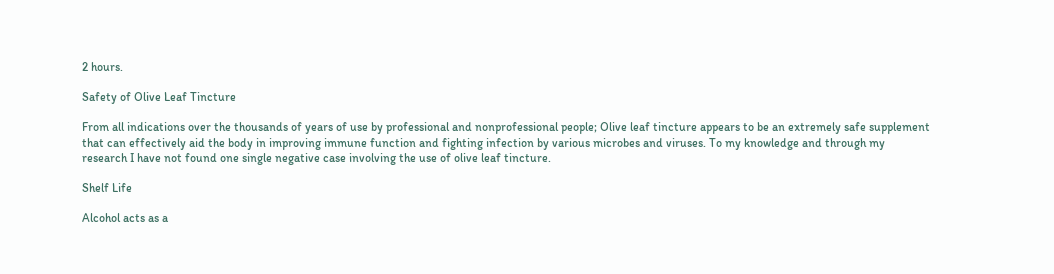2 hours.

Safety of Olive Leaf Tincture

From all indications over the thousands of years of use by professional and nonprofessional people; Olive leaf tincture appears to be an extremely safe supplement that can effectively aid the body in improving immune function and fighting infection by various microbes and viruses. To my knowledge and through my research I have not found one single negative case involving the use of olive leaf tincture.

Shelf Life

Alcohol acts as a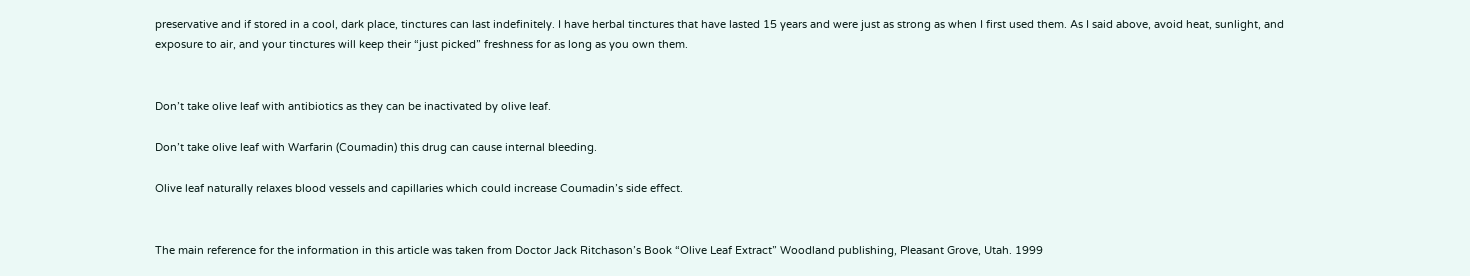preservative and if stored in a cool, dark place, tinctures can last indefinitely. I have herbal tinctures that have lasted 15 years and were just as strong as when I first used them. As I said above, avoid heat, sunlight, and exposure to air, and your tinctures will keep their “just picked” freshness for as long as you own them.


Don’t take olive leaf with antibiotics as they can be inactivated by olive leaf.

Don’t take olive leaf with Warfarin (Coumadin) this drug can cause internal bleeding.

Olive leaf naturally relaxes blood vessels and capillaries which could increase Coumadin’s side effect.


The main reference for the information in this article was taken from Doctor Jack Ritchason’s Book “Olive Leaf Extract” Woodland publishing, Pleasant Grove, Utah. 1999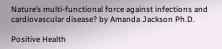Nature’s multi-functional force against infections and cardiovascular disease? by Amanda Jackson Ph.D.

Positive Health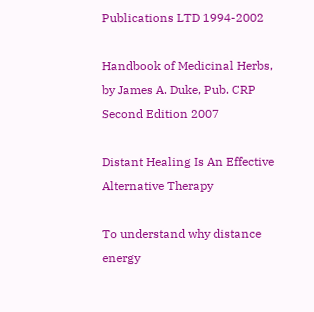Publications LTD 1994-2002

Handbook of Medicinal Herbs, by James A. Duke, Pub. CRP Second Edition 2007

Distant Healing Is An Effective Alternative Therapy

To understand why distance energy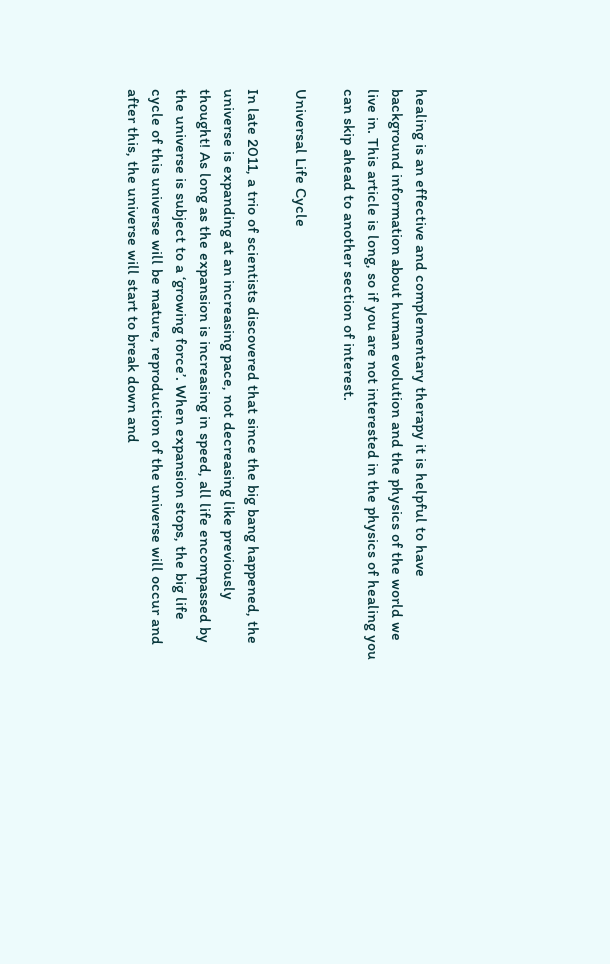healing is an effective and complementary therapy it is helpful to have background information about human evolution and the physics of the world we live in. This article is long, so if you are not interested in the physics of healing you can skip ahead to another section of interest.

Universal Life Cycle

In late 2011, a trio of scientists discovered that since the big bang happened, the universe is expanding at an increasing pace, not decreasing like previously thought! As long as the expansion is increasing in speed, all life encompassed by the universe is subject to a ‘growing force’. When expansion stops, the big life cycle of this universe will be mature, reproduction of the universe will occur and after this, the universe will start to break down and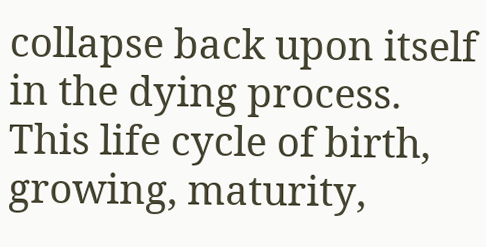collapse back upon itself in the dying process. This life cycle of birth, growing, maturity,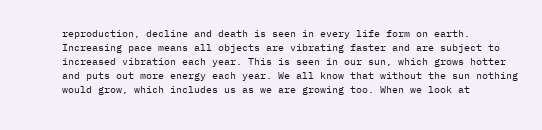reproduction, decline and death is seen in every life form on earth. Increasing pace means all objects are vibrating faster and are subject to increased vibration each year. This is seen in our sun, which grows hotter and puts out more energy each year. We all know that without the sun nothing would grow, which includes us as we are growing too. When we look at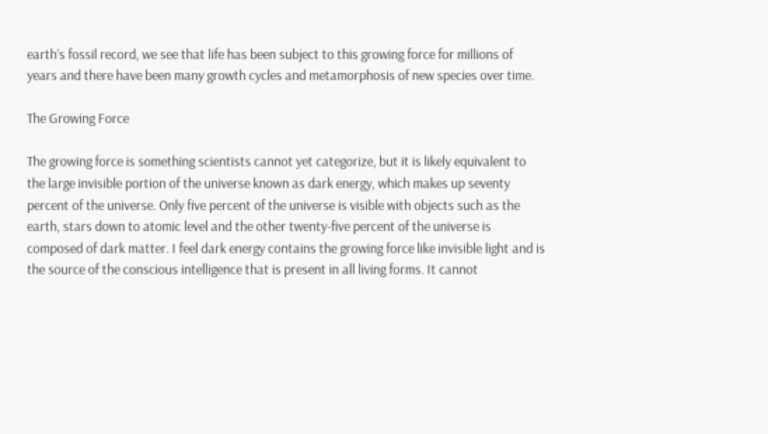earth’s fossil record, we see that life has been subject to this growing force for millions of years and there have been many growth cycles and metamorphosis of new species over time.

The Growing Force

The growing force is something scientists cannot yet categorize, but it is likely equivalent to the large invisible portion of the universe known as dark energy, which makes up seventy percent of the universe. Only five percent of the universe is visible with objects such as the earth, stars down to atomic level and the other twenty-five percent of the universe is composed of dark matter. I feel dark energy contains the growing force like invisible light and is the source of the conscious intelligence that is present in all living forms. It cannot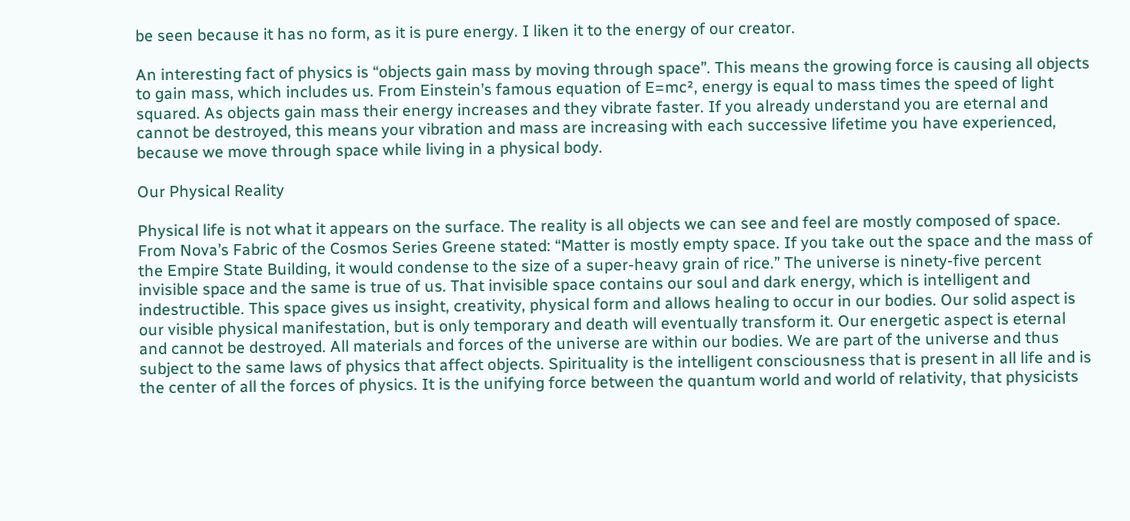be seen because it has no form, as it is pure energy. I liken it to the energy of our creator.

An interesting fact of physics is “objects gain mass by moving through space”. This means the growing force is causing all objects to gain mass, which includes us. From Einstein’s famous equation of E=mc², energy is equal to mass times the speed of light squared. As objects gain mass their energy increases and they vibrate faster. If you already understand you are eternal and cannot be destroyed, this means your vibration and mass are increasing with each successive lifetime you have experienced, because we move through space while living in a physical body.

Our Physical Reality

Physical life is not what it appears on the surface. The reality is all objects we can see and feel are mostly composed of space. From Nova’s Fabric of the Cosmos Series Greene stated: “Matter is mostly empty space. If you take out the space and the mass of the Empire State Building, it would condense to the size of a super-heavy grain of rice.” The universe is ninety-five percent invisible space and the same is true of us. That invisible space contains our soul and dark energy, which is intelligent and indestructible. This space gives us insight, creativity, physical form and allows healing to occur in our bodies. Our solid aspect is our visible physical manifestation, but is only temporary and death will eventually transform it. Our energetic aspect is eternal and cannot be destroyed. All materials and forces of the universe are within our bodies. We are part of the universe and thus subject to the same laws of physics that affect objects. Spirituality is the intelligent consciousness that is present in all life and is the center of all the forces of physics. It is the unifying force between the quantum world and world of relativity, that physicists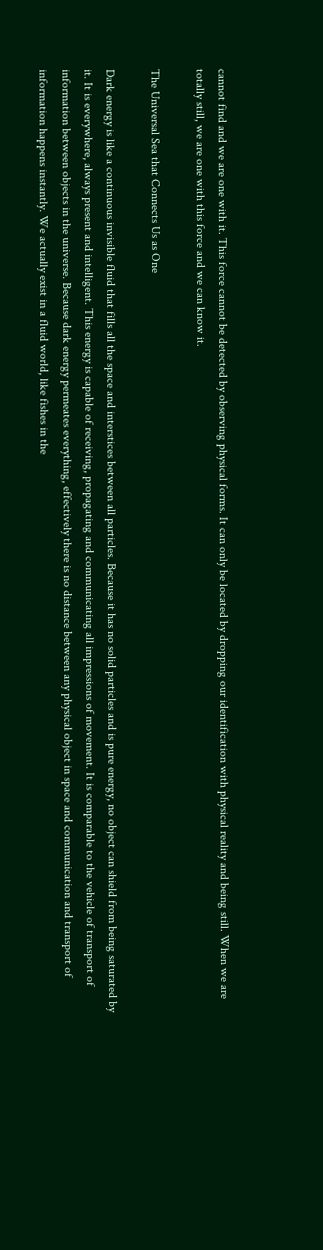cannot find and we are one with it. This force cannot be detected by observing physical forms. It can only be located by dropping our identification with physical reality and being still. When we are totally still, we are one with this force and we can know it.

The Universal Sea that Connects Us as One

Dark energy is like a continuous invisible fluid that fills all the space and interstices between all particles. Because it has no solid particles and is pure energy, no object can shield from being saturated by it. It is everywhere, always present and intelligent. This energy is capable of receiving, propagating and communicating all impressions of movement. It is comparable to the vehicle of transport of information between objects in the universe. Because dark energy permeates everything, effectively there is no distance between any physical object in space and communication and transport of information happens instantly. We actually exist in a fluid world, like fishes in the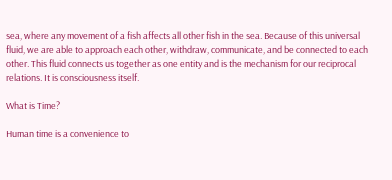sea, where any movement of a fish affects all other fish in the sea. Because of this universal fluid, we are able to approach each other, withdraw, communicate, and be connected to each other. This fluid connects us together as one entity and is the mechanism for our reciprocal relations. It is consciousness itself.

What is Time?

Human time is a convenience to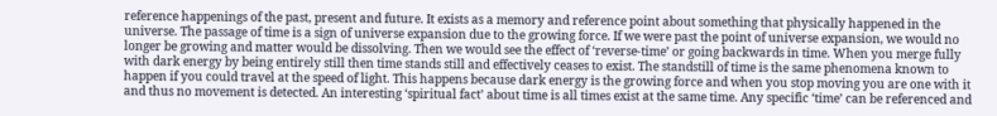reference happenings of the past, present and future. It exists as a memory and reference point about something that physically happened in the universe. The passage of time is a sign of universe expansion due to the growing force. If we were past the point of universe expansion, we would no longer be growing and matter would be dissolving. Then we would see the effect of ‘reverse-time’ or going backwards in time. When you merge fully with dark energy by being entirely still then time stands still and effectively ceases to exist. The standstill of time is the same phenomena known to happen if you could travel at the speed of light. This happens because dark energy is the growing force and when you stop moving you are one with it and thus no movement is detected. An interesting ‘spiritual fact’ about time is all times exist at the same time. Any specific ‘time’ can be referenced and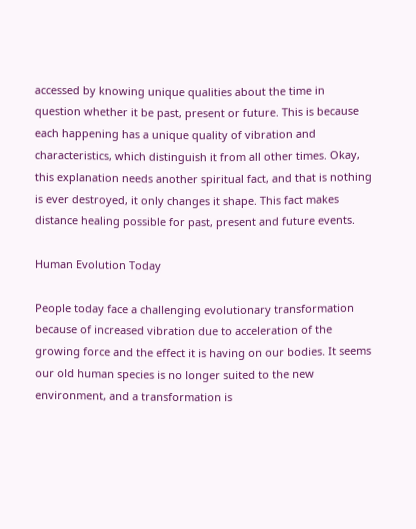accessed by knowing unique qualities about the time in question whether it be past, present or future. This is because each happening has a unique quality of vibration and characteristics, which distinguish it from all other times. Okay, this explanation needs another spiritual fact, and that is nothing is ever destroyed, it only changes it shape. This fact makes distance healing possible for past, present and future events.

Human Evolution Today

People today face a challenging evolutionary transformation because of increased vibration due to acceleration of the growing force and the effect it is having on our bodies. It seems our old human species is no longer suited to the new environment, and a transformation is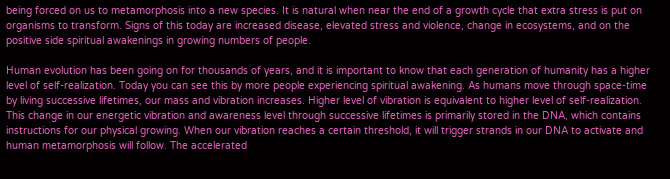being forced on us to metamorphosis into a new species. It is natural when near the end of a growth cycle that extra stress is put on organisms to transform. Signs of this today are increased disease, elevated stress and violence, change in ecosystems, and on the positive side spiritual awakenings in growing numbers of people.

Human evolution has been going on for thousands of years, and it is important to know that each generation of humanity has a higher level of self-realization. Today you can see this by more people experiencing spiritual awakening. As humans move through space-time by living successive lifetimes, our mass and vibration increases. Higher level of vibration is equivalent to higher level of self-realization. This change in our energetic vibration and awareness level through successive lifetimes is primarily stored in the DNA, which contains instructions for our physical growing. When our vibration reaches a certain threshold, it will trigger strands in our DNA to activate and human metamorphosis will follow. The accelerated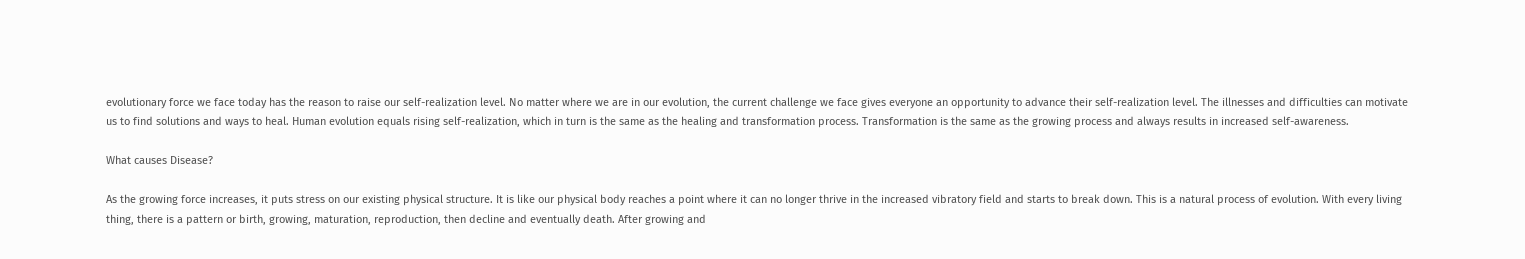evolutionary force we face today has the reason to raise our self-realization level. No matter where we are in our evolution, the current challenge we face gives everyone an opportunity to advance their self-realization level. The illnesses and difficulties can motivate us to find solutions and ways to heal. Human evolution equals rising self-realization, which in turn is the same as the healing and transformation process. Transformation is the same as the growing process and always results in increased self-awareness.

What causes Disease?

As the growing force increases, it puts stress on our existing physical structure. It is like our physical body reaches a point where it can no longer thrive in the increased vibratory field and starts to break down. This is a natural process of evolution. With every living thing, there is a pattern or birth, growing, maturation, reproduction, then decline and eventually death. After growing and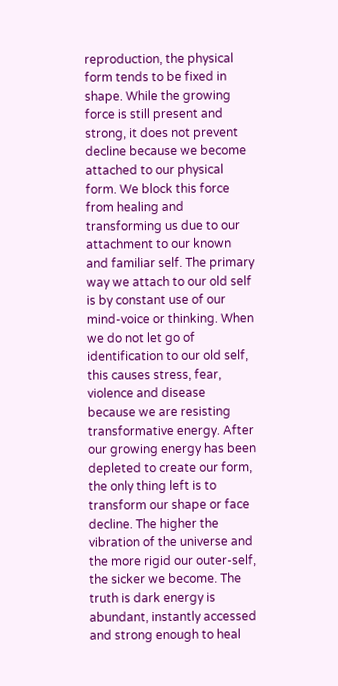reproduction, the physical form tends to be fixed in shape. While the growing force is still present and strong, it does not prevent decline because we become attached to our physical form. We block this force from healing and transforming us due to our attachment to our known and familiar self. The primary way we attach to our old self is by constant use of our mind-voice or thinking. When we do not let go of identification to our old self, this causes stress, fear, violence and disease because we are resisting transformative energy. After our growing energy has been depleted to create our form, the only thing left is to transform our shape or face decline. The higher the vibration of the universe and the more rigid our outer-self, the sicker we become. The truth is dark energy is abundant, instantly accessed and strong enough to heal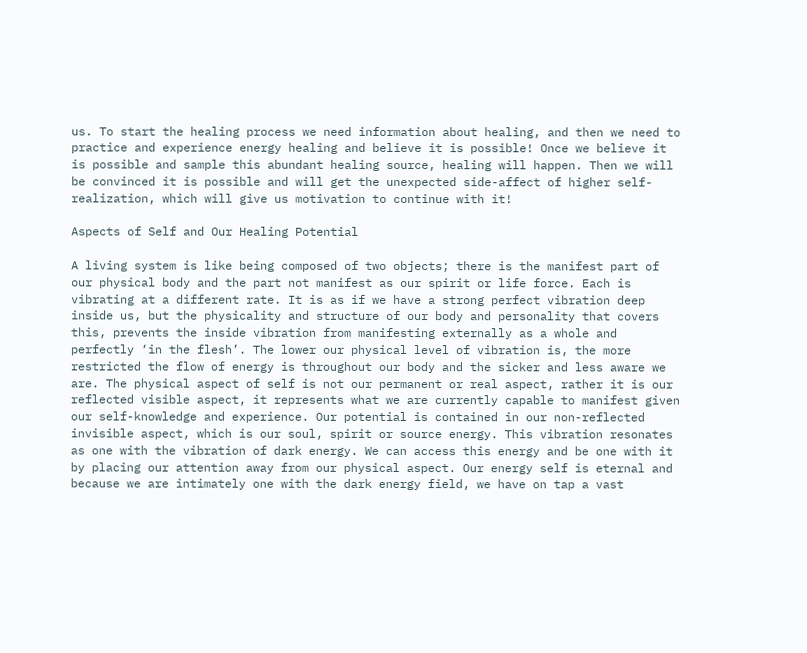us. To start the healing process we need information about healing, and then we need to practice and experience energy healing and believe it is possible! Once we believe it is possible and sample this abundant healing source, healing will happen. Then we will be convinced it is possible and will get the unexpected side-affect of higher self-realization, which will give us motivation to continue with it!

Aspects of Self and Our Healing Potential

A living system is like being composed of two objects; there is the manifest part of our physical body and the part not manifest as our spirit or life force. Each is vibrating at a different rate. It is as if we have a strong perfect vibration deep inside us, but the physicality and structure of our body and personality that covers this, prevents the inside vibration from manifesting externally as a whole and perfectly ‘in the flesh’. The lower our physical level of vibration is, the more restricted the flow of energy is throughout our body and the sicker and less aware we are. The physical aspect of self is not our permanent or real aspect, rather it is our reflected visible aspect, it represents what we are currently capable to manifest given our self-knowledge and experience. Our potential is contained in our non-reflected invisible aspect, which is our soul, spirit or source energy. This vibration resonates as one with the vibration of dark energy. We can access this energy and be one with it by placing our attention away from our physical aspect. Our energy self is eternal and because we are intimately one with the dark energy field, we have on tap a vast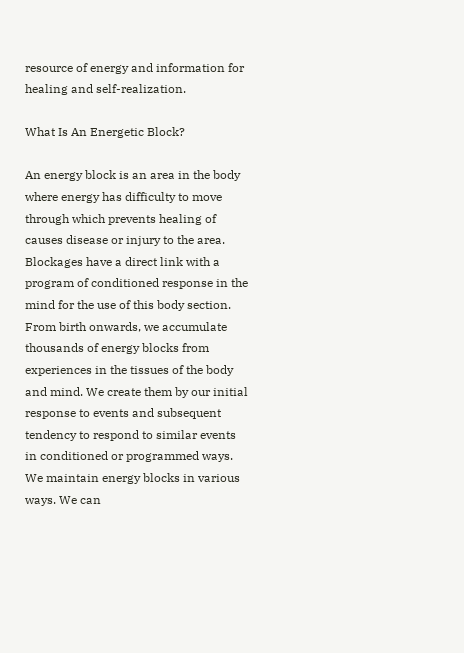resource of energy and information for healing and self-realization.

What Is An Energetic Block?

An energy block is an area in the body where energy has difficulty to move through which prevents healing of causes disease or injury to the area. Blockages have a direct link with a program of conditioned response in the mind for the use of this body section. From birth onwards, we accumulate thousands of energy blocks from experiences in the tissues of the body and mind. We create them by our initial response to events and subsequent tendency to respond to similar events in conditioned or programmed ways. We maintain energy blocks in various ways. We can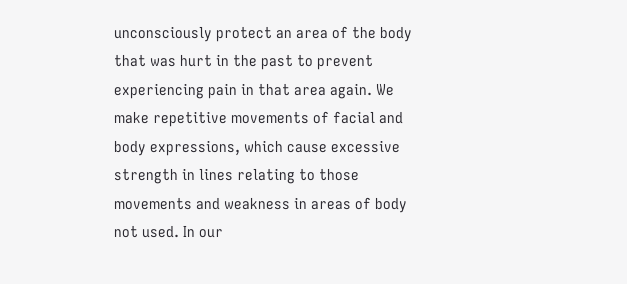unconsciously protect an area of the body that was hurt in the past to prevent experiencing pain in that area again. We make repetitive movements of facial and body expressions, which cause excessive strength in lines relating to those movements and weakness in areas of body not used. In our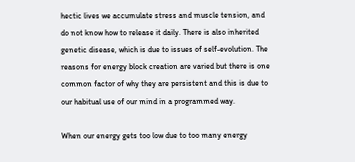hectic lives we accumulate stress and muscle tension, and do not know how to release it daily. There is also inherited genetic disease, which is due to issues of self-evolution. The reasons for energy block creation are varied but there is one common factor of why they are persistent and this is due to our habitual use of our mind in a programmed way.

When our energy gets too low due to too many energy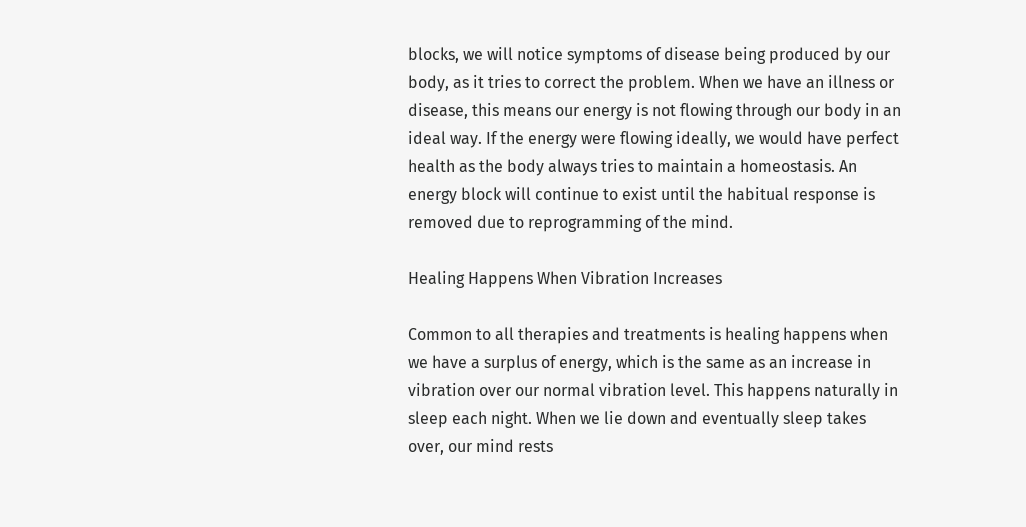blocks, we will notice symptoms of disease being produced by our body, as it tries to correct the problem. When we have an illness or disease, this means our energy is not flowing through our body in an ideal way. If the energy were flowing ideally, we would have perfect health as the body always tries to maintain a homeostasis. An energy block will continue to exist until the habitual response is removed due to reprogramming of the mind.

Healing Happens When Vibration Increases

Common to all therapies and treatments is healing happens when we have a surplus of energy, which is the same as an increase in vibration over our normal vibration level. This happens naturally in sleep each night. When we lie down and eventually sleep takes over, our mind rests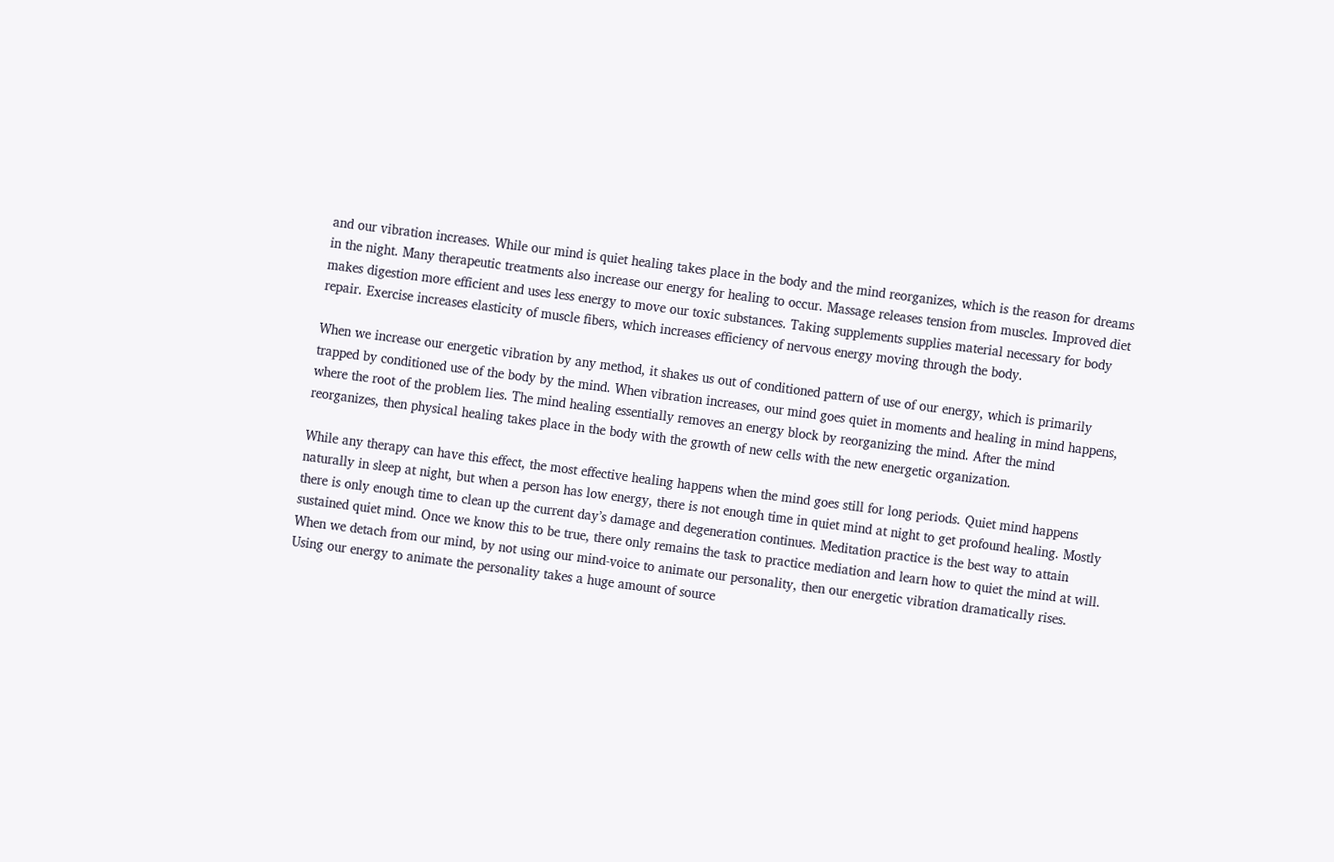and our vibration increases. While our mind is quiet healing takes place in the body and the mind reorganizes, which is the reason for dreams in the night. Many therapeutic treatments also increase our energy for healing to occur. Massage releases tension from muscles. Improved diet makes digestion more efficient and uses less energy to move our toxic substances. Taking supplements supplies material necessary for body repair. Exercise increases elasticity of muscle fibers, which increases efficiency of nervous energy moving through the body.

When we increase our energetic vibration by any method, it shakes us out of conditioned pattern of use of our energy, which is primarily trapped by conditioned use of the body by the mind. When vibration increases, our mind goes quiet in moments and healing in mind happens, where the root of the problem lies. The mind healing essentially removes an energy block by reorganizing the mind. After the mind reorganizes, then physical healing takes place in the body with the growth of new cells with the new energetic organization.

While any therapy can have this effect, the most effective healing happens when the mind goes still for long periods. Quiet mind happens naturally in sleep at night, but when a person has low energy, there is not enough time in quiet mind at night to get profound healing. Mostly there is only enough time to clean up the current day’s damage and degeneration continues. Meditation practice is the best way to attain sustained quiet mind. Once we know this to be true, there only remains the task to practice mediation and learn how to quiet the mind at will. When we detach from our mind, by not using our mind-voice to animate our personality, then our energetic vibration dramatically rises. Using our energy to animate the personality takes a huge amount of source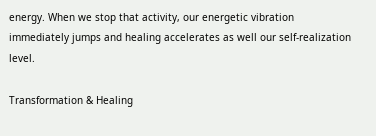energy. When we stop that activity, our energetic vibration immediately jumps and healing accelerates as well our self-realization level.

Transformation & Healing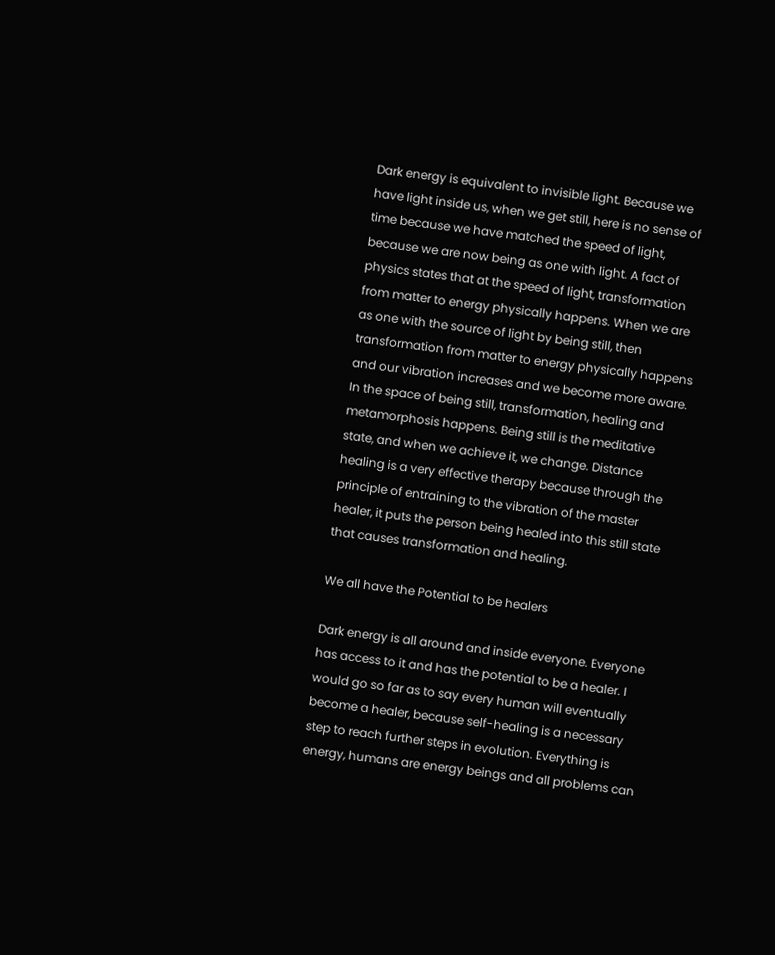Dark energy is equivalent to invisible light. Because we have light inside us, when we get still, here is no sense of time because we have matched the speed of light, because we are now being as one with light. A fact of physics states that at the speed of light, transformation from matter to energy physically happens. When we are as one with the source of light by being still, then transformation from matter to energy physically happens and our vibration increases and we become more aware. In the space of being still, transformation, healing and metamorphosis happens. Being still is the meditative state, and when we achieve it, we change. Distance healing is a very effective therapy because through the principle of entraining to the vibration of the master healer, it puts the person being healed into this still state that causes transformation and healing.

We all have the Potential to be healers

Dark energy is all around and inside everyone. Everyone has access to it and has the potential to be a healer. I would go so far as to say every human will eventually become a healer, because self-healing is a necessary step to reach further steps in evolution. Everything is energy, humans are energy beings and all problems can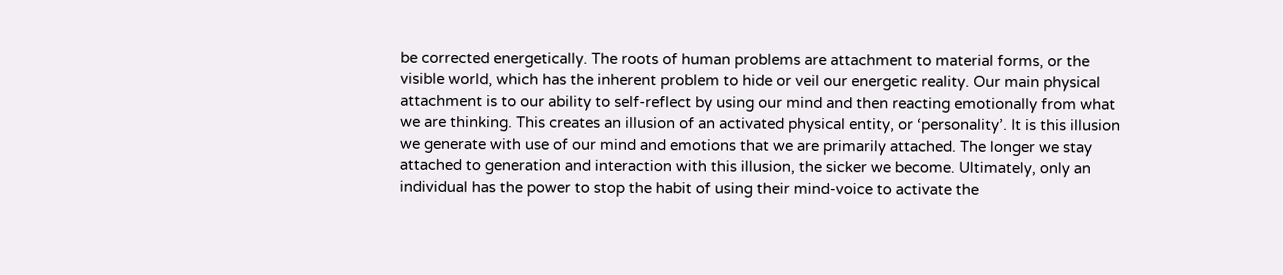be corrected energetically. The roots of human problems are attachment to material forms, or the visible world, which has the inherent problem to hide or veil our energetic reality. Our main physical attachment is to our ability to self-reflect by using our mind and then reacting emotionally from what we are thinking. This creates an illusion of an activated physical entity, or ‘personality’. It is this illusion we generate with use of our mind and emotions that we are primarily attached. The longer we stay attached to generation and interaction with this illusion, the sicker we become. Ultimately, only an individual has the power to stop the habit of using their mind-voice to activate the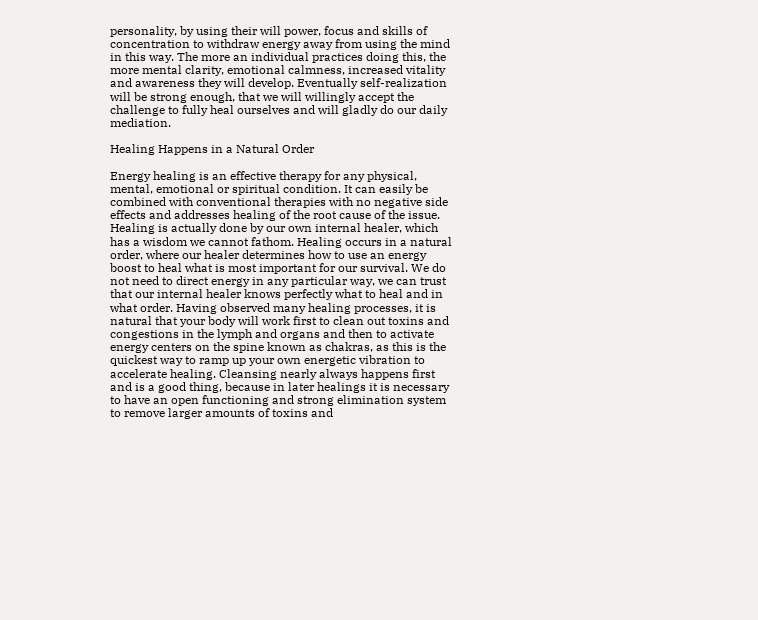personality, by using their will power, focus and skills of concentration to withdraw energy away from using the mind in this way. The more an individual practices doing this, the more mental clarity, emotional calmness, increased vitality and awareness they will develop. Eventually self-realization will be strong enough, that we will willingly accept the challenge to fully heal ourselves and will gladly do our daily mediation.

Healing Happens in a Natural Order

Energy healing is an effective therapy for any physical, mental, emotional or spiritual condition. It can easily be combined with conventional therapies with no negative side effects and addresses healing of the root cause of the issue. Healing is actually done by our own internal healer, which has a wisdom we cannot fathom. Healing occurs in a natural order, where our healer determines how to use an energy boost to heal what is most important for our survival. We do not need to direct energy in any particular way, we can trust that our internal healer knows perfectly what to heal and in what order. Having observed many healing processes, it is natural that your body will work first to clean out toxins and congestions in the lymph and organs and then to activate energy centers on the spine known as chakras, as this is the quickest way to ramp up your own energetic vibration to accelerate healing. Cleansing nearly always happens first and is a good thing, because in later healings it is necessary to have an open functioning and strong elimination system to remove larger amounts of toxins and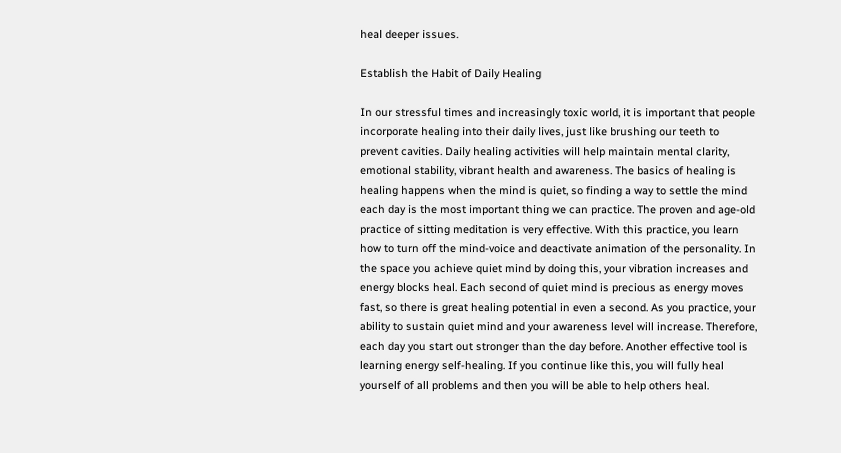heal deeper issues.

Establish the Habit of Daily Healing

In our stressful times and increasingly toxic world, it is important that people incorporate healing into their daily lives, just like brushing our teeth to prevent cavities. Daily healing activities will help maintain mental clarity, emotional stability, vibrant health and awareness. The basics of healing is healing happens when the mind is quiet, so finding a way to settle the mind each day is the most important thing we can practice. The proven and age-old practice of sitting meditation is very effective. With this practice, you learn how to turn off the mind-voice and deactivate animation of the personality. In the space you achieve quiet mind by doing this, your vibration increases and energy blocks heal. Each second of quiet mind is precious as energy moves fast, so there is great healing potential in even a second. As you practice, your ability to sustain quiet mind and your awareness level will increase. Therefore, each day you start out stronger than the day before. Another effective tool is learning energy self-healing. If you continue like this, you will fully heal yourself of all problems and then you will be able to help others heal.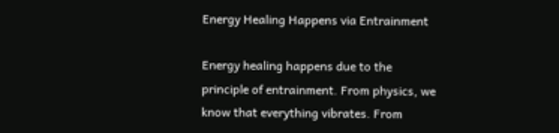Energy Healing Happens via Entrainment

Energy healing happens due to the principle of entrainment. From physics, we know that everything vibrates. From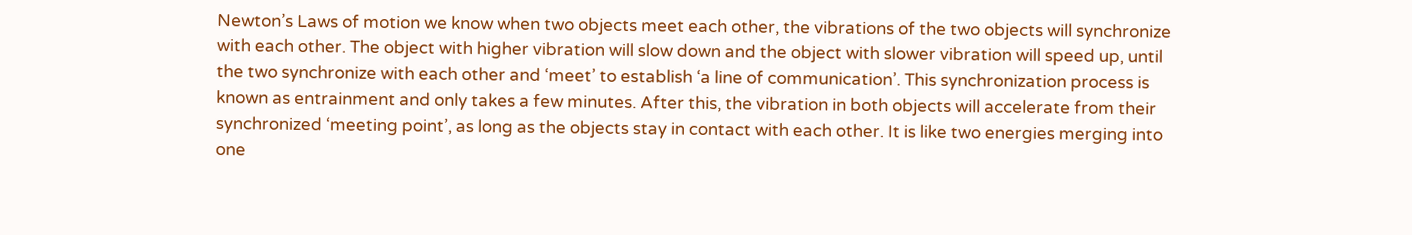Newton’s Laws of motion we know when two objects meet each other, the vibrations of the two objects will synchronize with each other. The object with higher vibration will slow down and the object with slower vibration will speed up, until the two synchronize with each other and ‘meet’ to establish ‘a line of communication’. This synchronization process is known as entrainment and only takes a few minutes. After this, the vibration in both objects will accelerate from their synchronized ‘meeting point’, as long as the objects stay in contact with each other. It is like two energies merging into one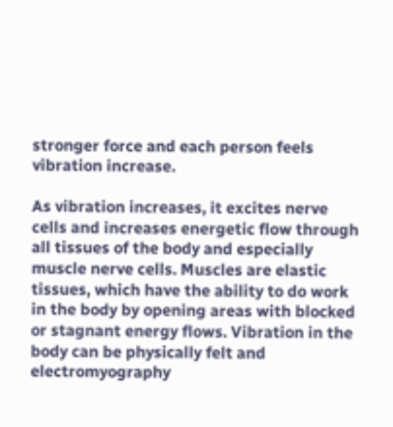stronger force and each person feels vibration increase.

As vibration increases, it excites nerve cells and increases energetic flow through all tissues of the body and especially muscle nerve cells. Muscles are elastic tissues, which have the ability to do work in the body by opening areas with blocked or stagnant energy flows. Vibration in the body can be physically felt and electromyography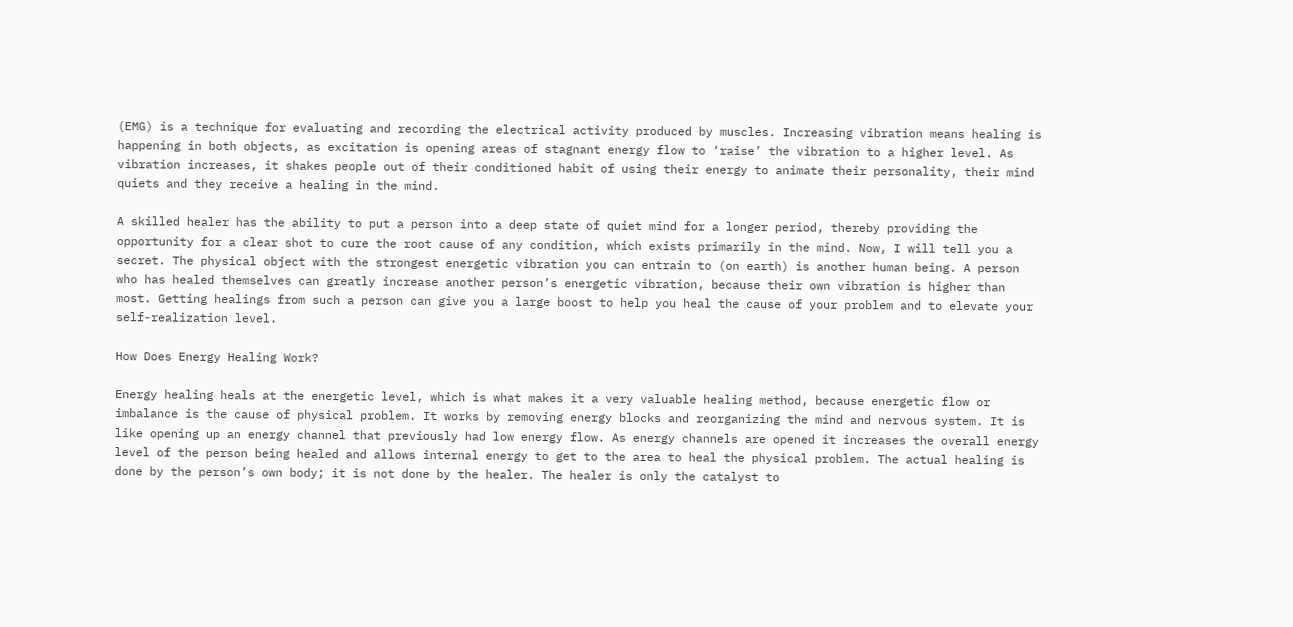(EMG) is a technique for evaluating and recording the electrical activity produced by muscles. Increasing vibration means healing is happening in both objects, as excitation is opening areas of stagnant energy flow to ‘raise’ the vibration to a higher level. As vibration increases, it shakes people out of their conditioned habit of using their energy to animate their personality, their mind quiets and they receive a healing in the mind.

A skilled healer has the ability to put a person into a deep state of quiet mind for a longer period, thereby providing the opportunity for a clear shot to cure the root cause of any condition, which exists primarily in the mind. Now, I will tell you a secret. The physical object with the strongest energetic vibration you can entrain to (on earth) is another human being. A person who has healed themselves can greatly increase another person’s energetic vibration, because their own vibration is higher than most. Getting healings from such a person can give you a large boost to help you heal the cause of your problem and to elevate your self-realization level.

How Does Energy Healing Work?

Energy healing heals at the energetic level, which is what makes it a very valuable healing method, because energetic flow or imbalance is the cause of physical problem. It works by removing energy blocks and reorganizing the mind and nervous system. It is like opening up an energy channel that previously had low energy flow. As energy channels are opened it increases the overall energy level of the person being healed and allows internal energy to get to the area to heal the physical problem. The actual healing is done by the person’s own body; it is not done by the healer. The healer is only the catalyst to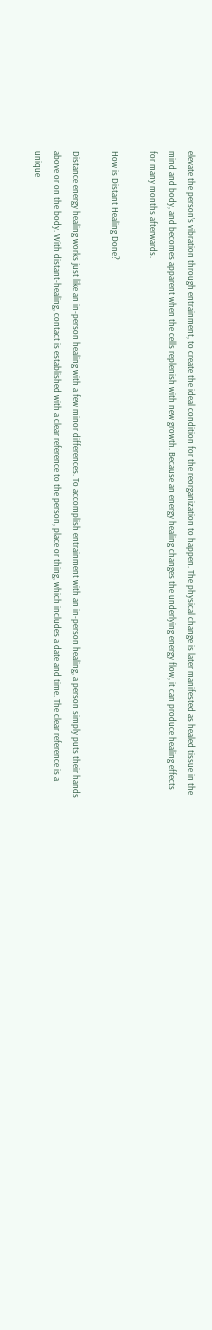elevate the person’s vibration through entrainment, to create the ideal condition for the reorganization to happen. The physical change is later manifested as healed tissue in the mind and body, and becomes apparent when the cells replenish with new growth. Because an energy healing changes the underlying energy flow, it can produce healing effects for many months afterwards.

How is Distant Healing Done?

Distance energy healing works just like an in-person healing with a few minor differences. To accomplish entrainment with an in-person healing, a person simply puts their hands above or on the body. With distant-healing, contact is established with a clear reference to the person, place or thing, which includes a date and time. The clear reference is a unique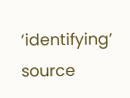‘identifying’ source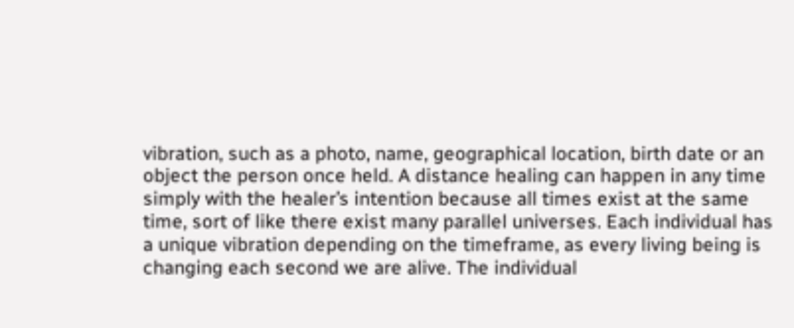vibration, such as a photo, name, geographical location, birth date or an object the person once held. A distance healing can happen in any time simply with the healer’s intention because all times exist at the same time, sort of like there exist many parallel universes. Each individual has a unique vibration depending on the timeframe, as every living being is changing each second we are alive. The individual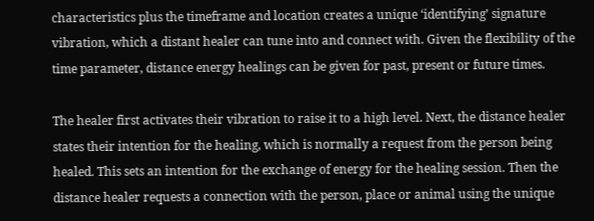characteristics plus the timeframe and location creates a unique ‘identifying’ signature vibration, which a distant healer can tune into and connect with. Given the flexibility of the time parameter, distance energy healings can be given for past, present or future times.

The healer first activates their vibration to raise it to a high level. Next, the distance healer states their intention for the healing, which is normally a request from the person being healed. This sets an intention for the exchange of energy for the healing session. Then the distance healer requests a connection with the person, place or animal using the unique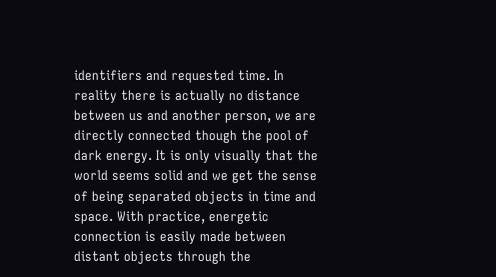identifiers and requested time. In reality there is actually no distance between us and another person, we are directly connected though the pool of dark energy. It is only visually that the world seems solid and we get the sense of being separated objects in time and space. With practice, energetic connection is easily made between distant objects through the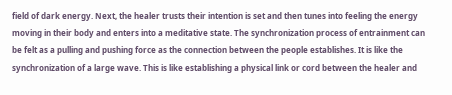field of dark energy. Next, the healer trusts their intention is set and then tunes into feeling the energy moving in their body and enters into a meditative state. The synchronization process of entrainment can be felt as a pulling and pushing force as the connection between the people establishes. It is like the synchronization of a large wave. This is like establishing a physical link or cord between the healer and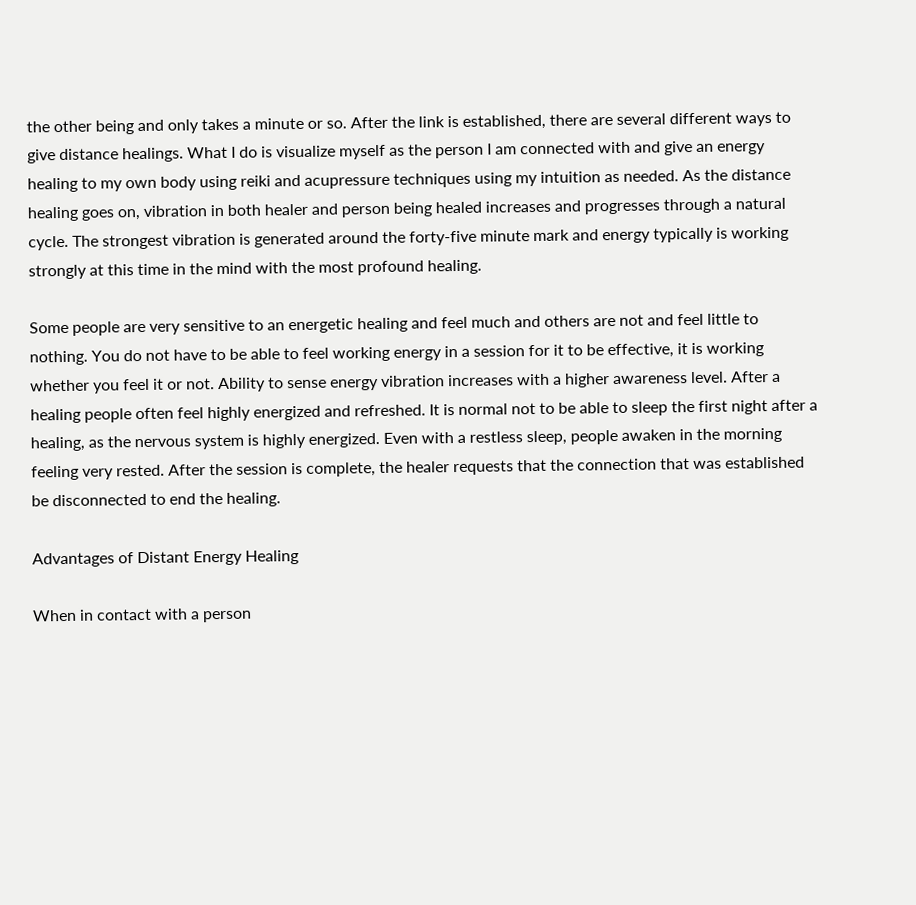the other being and only takes a minute or so. After the link is established, there are several different ways to give distance healings. What I do is visualize myself as the person I am connected with and give an energy healing to my own body using reiki and acupressure techniques using my intuition as needed. As the distance healing goes on, vibration in both healer and person being healed increases and progresses through a natural cycle. The strongest vibration is generated around the forty-five minute mark and energy typically is working strongly at this time in the mind with the most profound healing.

Some people are very sensitive to an energetic healing and feel much and others are not and feel little to nothing. You do not have to be able to feel working energy in a session for it to be effective, it is working whether you feel it or not. Ability to sense energy vibration increases with a higher awareness level. After a healing people often feel highly energized and refreshed. It is normal not to be able to sleep the first night after a healing, as the nervous system is highly energized. Even with a restless sleep, people awaken in the morning feeling very rested. After the session is complete, the healer requests that the connection that was established be disconnected to end the healing.

Advantages of Distant Energy Healing

When in contact with a person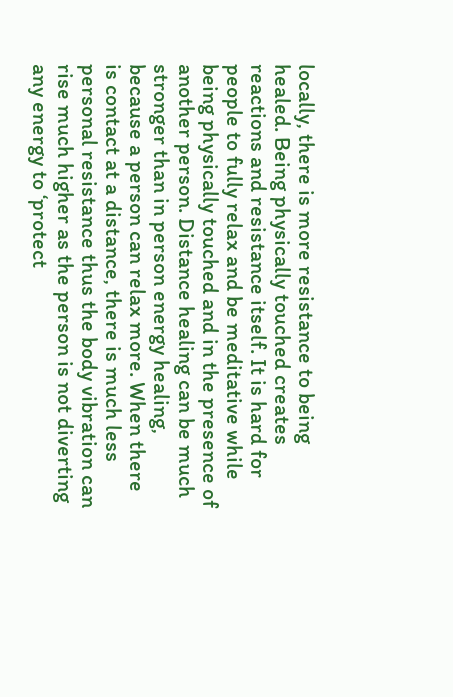locally, there is more resistance to being healed. Being physically touched creates reactions and resistance itself. It is hard for people to fully relax and be meditative while being physically touched and in the presence of another person. Distance healing can be much stronger than in person energy healing, because a person can relax more. When there is contact at a distance, there is much less personal resistance thus the body vibration can rise much higher as the person is not diverting any energy to ‘protect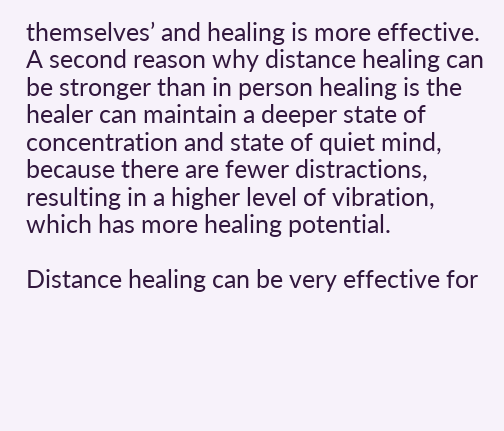themselves’ and healing is more effective. A second reason why distance healing can be stronger than in person healing is the healer can maintain a deeper state of concentration and state of quiet mind, because there are fewer distractions, resulting in a higher level of vibration, which has more healing potential.

Distance healing can be very effective for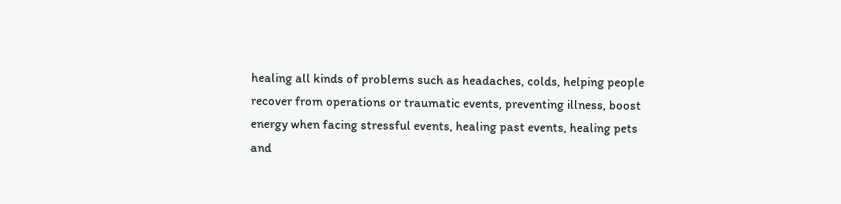healing all kinds of problems such as headaches, colds, helping people recover from operations or traumatic events, preventing illness, boost energy when facing stressful events, healing past events, healing pets and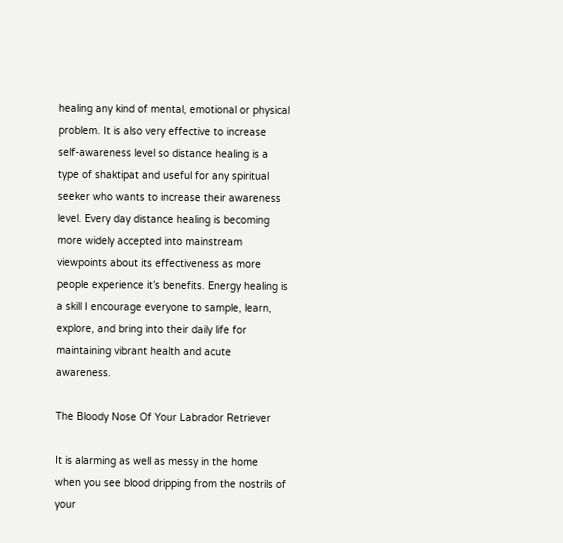healing any kind of mental, emotional or physical problem. It is also very effective to increase self-awareness level so distance healing is a type of shaktipat and useful for any spiritual seeker who wants to increase their awareness level. Every day distance healing is becoming more widely accepted into mainstream viewpoints about its effectiveness as more people experience it’s benefits. Energy healing is a skill I encourage everyone to sample, learn, explore, and bring into their daily life for maintaining vibrant health and acute awareness.

The Bloody Nose Of Your Labrador Retriever

It is alarming as well as messy in the home when you see blood dripping from the nostrils of your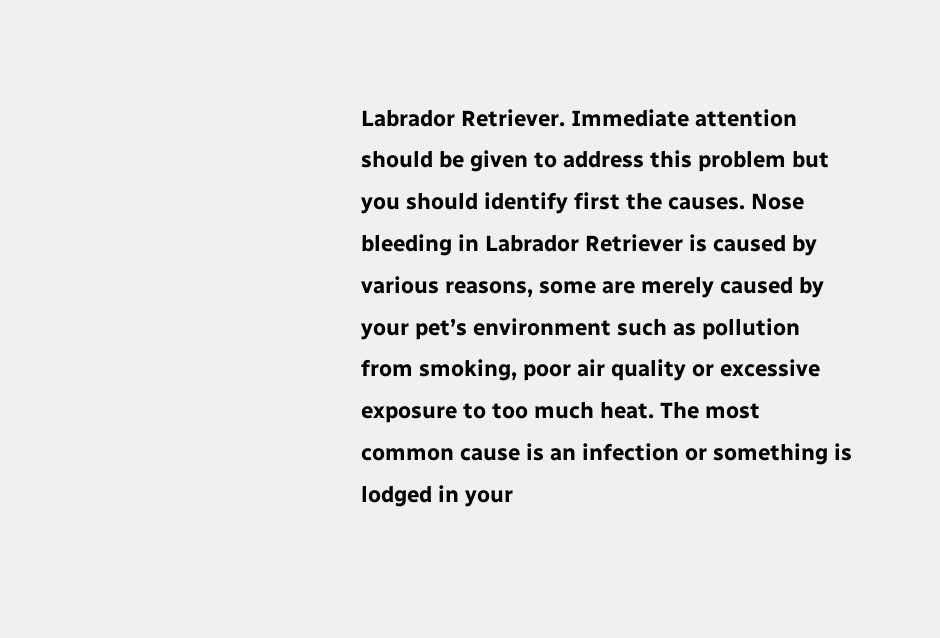Labrador Retriever. Immediate attention should be given to address this problem but you should identify first the causes. Nose bleeding in Labrador Retriever is caused by various reasons, some are merely caused by your pet’s environment such as pollution from smoking, poor air quality or excessive exposure to too much heat. The most common cause is an infection or something is lodged in your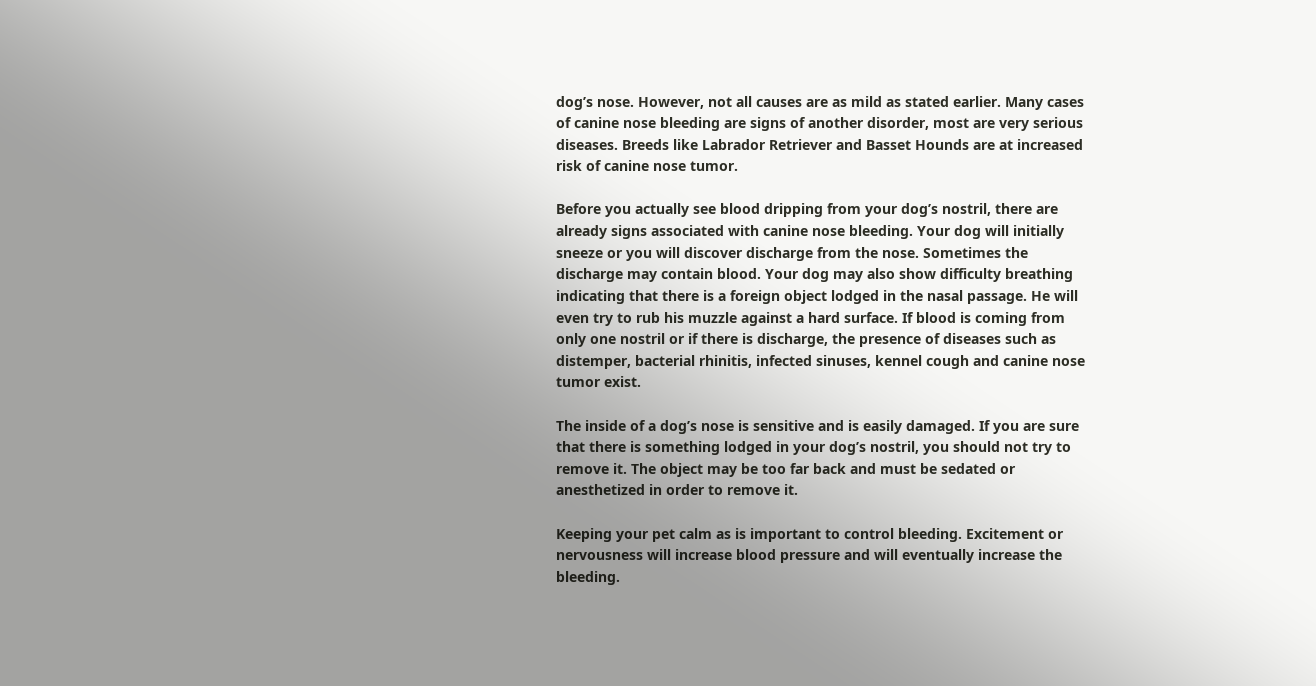dog’s nose. However, not all causes are as mild as stated earlier. Many cases of canine nose bleeding are signs of another disorder, most are very serious diseases. Breeds like Labrador Retriever and Basset Hounds are at increased risk of canine nose tumor.

Before you actually see blood dripping from your dog’s nostril, there are already signs associated with canine nose bleeding. Your dog will initially sneeze or you will discover discharge from the nose. Sometimes the discharge may contain blood. Your dog may also show difficulty breathing indicating that there is a foreign object lodged in the nasal passage. He will even try to rub his muzzle against a hard surface. If blood is coming from only one nostril or if there is discharge, the presence of diseases such as distemper, bacterial rhinitis, infected sinuses, kennel cough and canine nose tumor exist.

The inside of a dog’s nose is sensitive and is easily damaged. If you are sure that there is something lodged in your dog’s nostril, you should not try to remove it. The object may be too far back and must be sedated or anesthetized in order to remove it.

Keeping your pet calm as is important to control bleeding. Excitement or nervousness will increase blood pressure and will eventually increase the bleeding.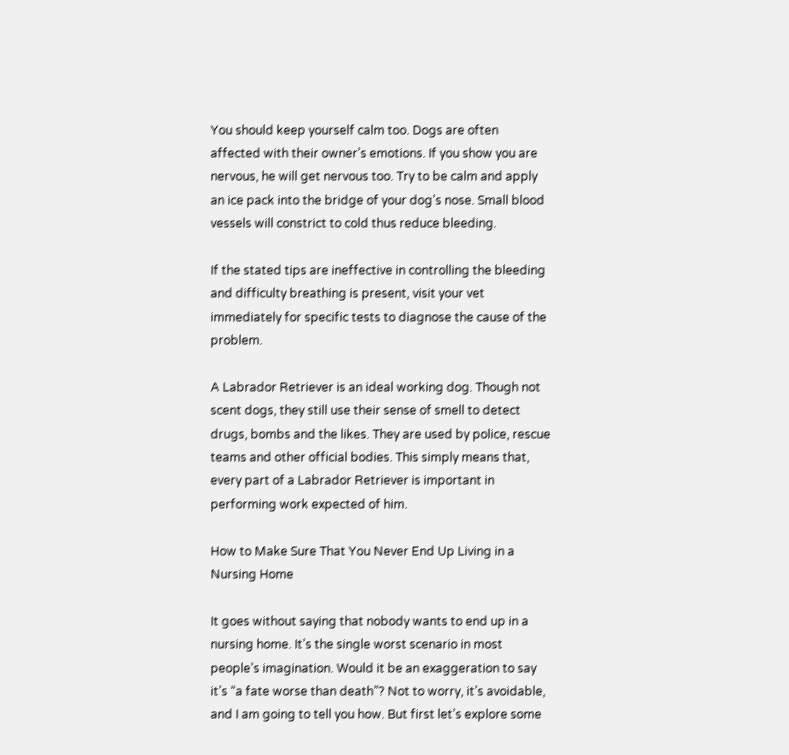You should keep yourself calm too. Dogs are often affected with their owner’s emotions. If you show you are nervous, he will get nervous too. Try to be calm and apply an ice pack into the bridge of your dog’s nose. Small blood vessels will constrict to cold thus reduce bleeding.

If the stated tips are ineffective in controlling the bleeding and difficulty breathing is present, visit your vet immediately for specific tests to diagnose the cause of the problem.

A Labrador Retriever is an ideal working dog. Though not scent dogs, they still use their sense of smell to detect drugs, bombs and the likes. They are used by police, rescue teams and other official bodies. This simply means that, every part of a Labrador Retriever is important in performing work expected of him.

How to Make Sure That You Never End Up Living in a Nursing Home

It goes without saying that nobody wants to end up in a nursing home. It’s the single worst scenario in most people’s imagination. Would it be an exaggeration to say it’s “a fate worse than death”? Not to worry, it’s avoidable, and I am going to tell you how. But first let’s explore some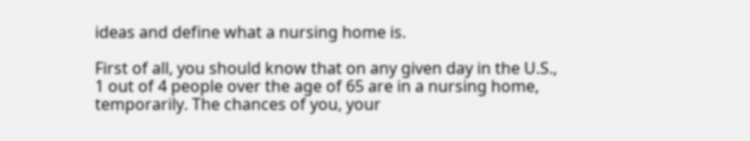ideas and define what a nursing home is.

First of all, you should know that on any given day in the U.S., 1 out of 4 people over the age of 65 are in a nursing home, temporarily. The chances of you, your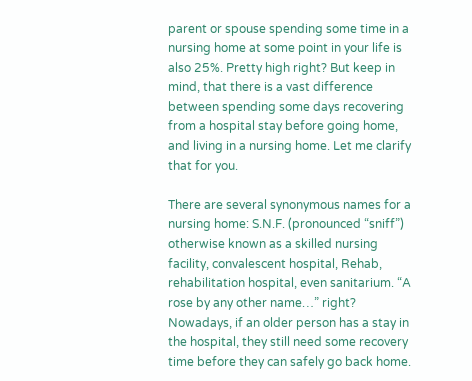parent or spouse spending some time in a nursing home at some point in your life is also 25%. Pretty high right? But keep in mind, that there is a vast difference between spending some days recovering from a hospital stay before going home, and living in a nursing home. Let me clarify that for you.

There are several synonymous names for a nursing home: S.N.F. (pronounced “sniff”) otherwise known as a skilled nursing facility, convalescent hospital, Rehab, rehabilitation hospital, even sanitarium. “A rose by any other name…” right? Nowadays, if an older person has a stay in the hospital, they still need some recovery time before they can safely go back home.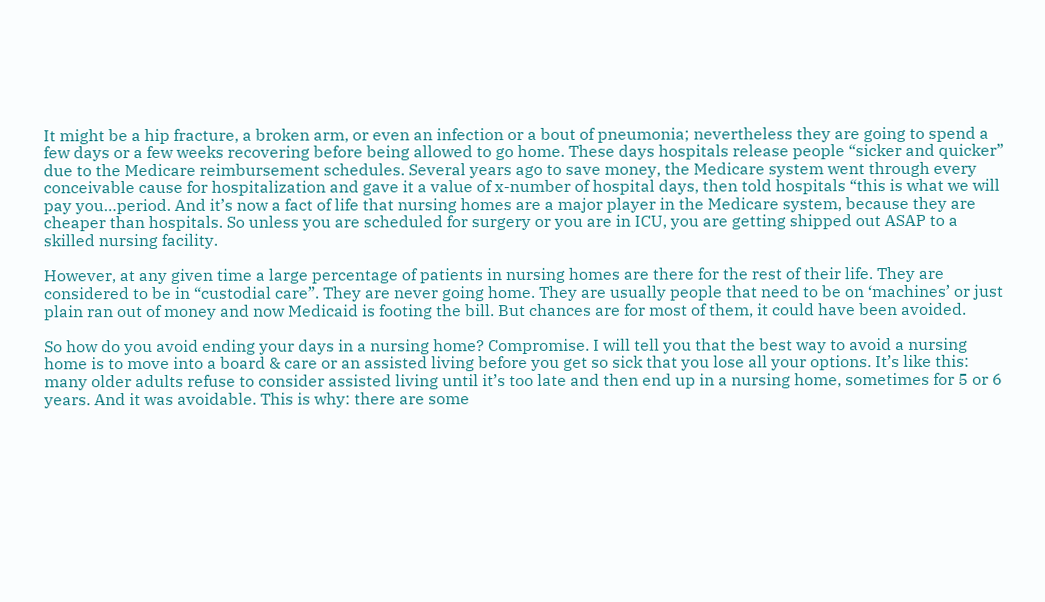It might be a hip fracture, a broken arm, or even an infection or a bout of pneumonia; nevertheless they are going to spend a few days or a few weeks recovering before being allowed to go home. These days hospitals release people “sicker and quicker” due to the Medicare reimbursement schedules. Several years ago to save money, the Medicare system went through every conceivable cause for hospitalization and gave it a value of x-number of hospital days, then told hospitals “this is what we will pay you…period. And it’s now a fact of life that nursing homes are a major player in the Medicare system, because they are cheaper than hospitals. So unless you are scheduled for surgery or you are in ICU, you are getting shipped out ASAP to a skilled nursing facility.

However, at any given time a large percentage of patients in nursing homes are there for the rest of their life. They are considered to be in “custodial care”. They are never going home. They are usually people that need to be on ‘machines’ or just plain ran out of money and now Medicaid is footing the bill. But chances are for most of them, it could have been avoided.

So how do you avoid ending your days in a nursing home? Compromise. I will tell you that the best way to avoid a nursing home is to move into a board & care or an assisted living before you get so sick that you lose all your options. It’s like this: many older adults refuse to consider assisted living until it’s too late and then end up in a nursing home, sometimes for 5 or 6 years. And it was avoidable. This is why: there are some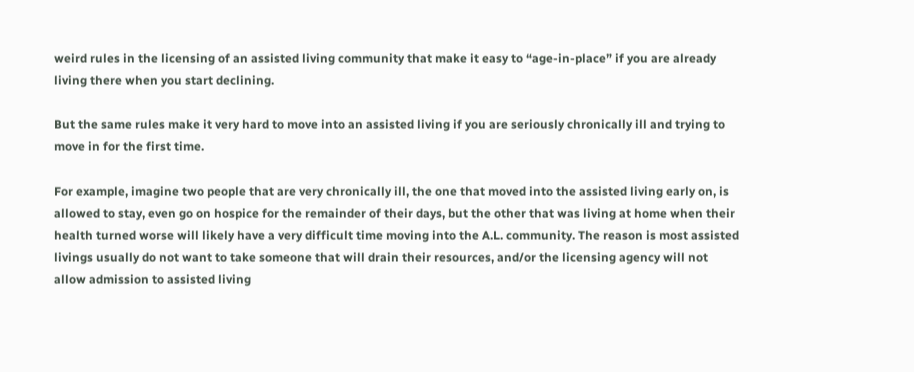weird rules in the licensing of an assisted living community that make it easy to “age-in-place” if you are already living there when you start declining.

But the same rules make it very hard to move into an assisted living if you are seriously chronically ill and trying to move in for the first time.

For example, imagine two people that are very chronically ill, the one that moved into the assisted living early on, is allowed to stay, even go on hospice for the remainder of their days, but the other that was living at home when their health turned worse will likely have a very difficult time moving into the A.L. community. The reason is most assisted livings usually do not want to take someone that will drain their resources, and/or the licensing agency will not allow admission to assisted living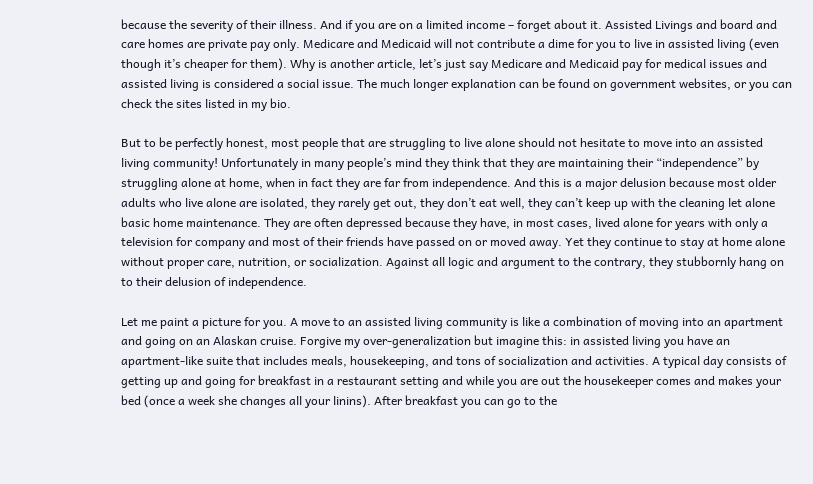because the severity of their illness. And if you are on a limited income – forget about it. Assisted Livings and board and care homes are private pay only. Medicare and Medicaid will not contribute a dime for you to live in assisted living (even though it’s cheaper for them). Why is another article, let’s just say Medicare and Medicaid pay for medical issues and assisted living is considered a social issue. The much longer explanation can be found on government websites, or you can check the sites listed in my bio.

But to be perfectly honest, most people that are struggling to live alone should not hesitate to move into an assisted living community! Unfortunately in many people’s mind they think that they are maintaining their “independence” by struggling alone at home, when in fact they are far from independence. And this is a major delusion because most older adults who live alone are isolated, they rarely get out, they don’t eat well, they can’t keep up with the cleaning let alone basic home maintenance. They are often depressed because they have, in most cases, lived alone for years with only a television for company and most of their friends have passed on or moved away. Yet they continue to stay at home alone without proper care, nutrition, or socialization. Against all logic and argument to the contrary, they stubbornly hang on to their delusion of independence.

Let me paint a picture for you. A move to an assisted living community is like a combination of moving into an apartment and going on an Alaskan cruise. Forgive my over-generalization but imagine this: in assisted living you have an apartment-like suite that includes meals, housekeeping, and tons of socialization and activities. A typical day consists of getting up and going for breakfast in a restaurant setting and while you are out the housekeeper comes and makes your bed (once a week she changes all your linins). After breakfast you can go to the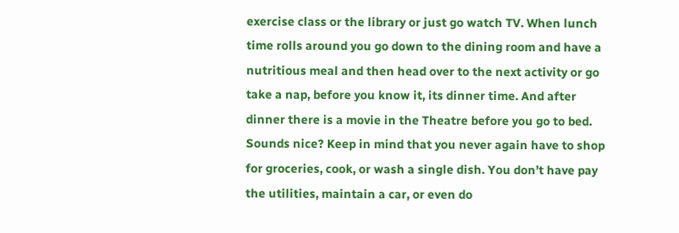exercise class or the library or just go watch TV. When lunch time rolls around you go down to the dining room and have a nutritious meal and then head over to the next activity or go take a nap, before you know it, its dinner time. And after dinner there is a movie in the Theatre before you go to bed. Sounds nice? Keep in mind that you never again have to shop for groceries, cook, or wash a single dish. You don’t have pay the utilities, maintain a car, or even do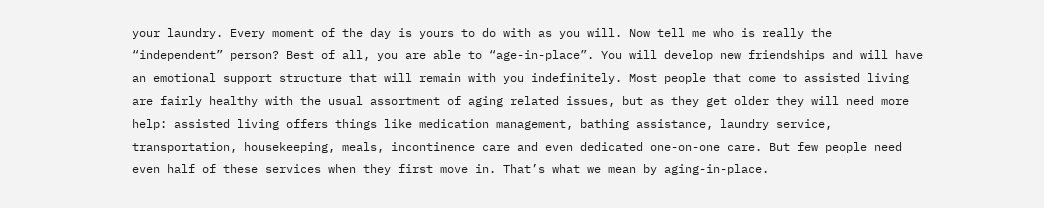your laundry. Every moment of the day is yours to do with as you will. Now tell me who is really the “independent” person? Best of all, you are able to “age-in-place”. You will develop new friendships and will have an emotional support structure that will remain with you indefinitely. Most people that come to assisted living are fairly healthy with the usual assortment of aging related issues, but as they get older they will need more help: assisted living offers things like medication management, bathing assistance, laundry service, transportation, housekeeping, meals, incontinence care and even dedicated one-on-one care. But few people need even half of these services when they first move in. That’s what we mean by aging-in-place.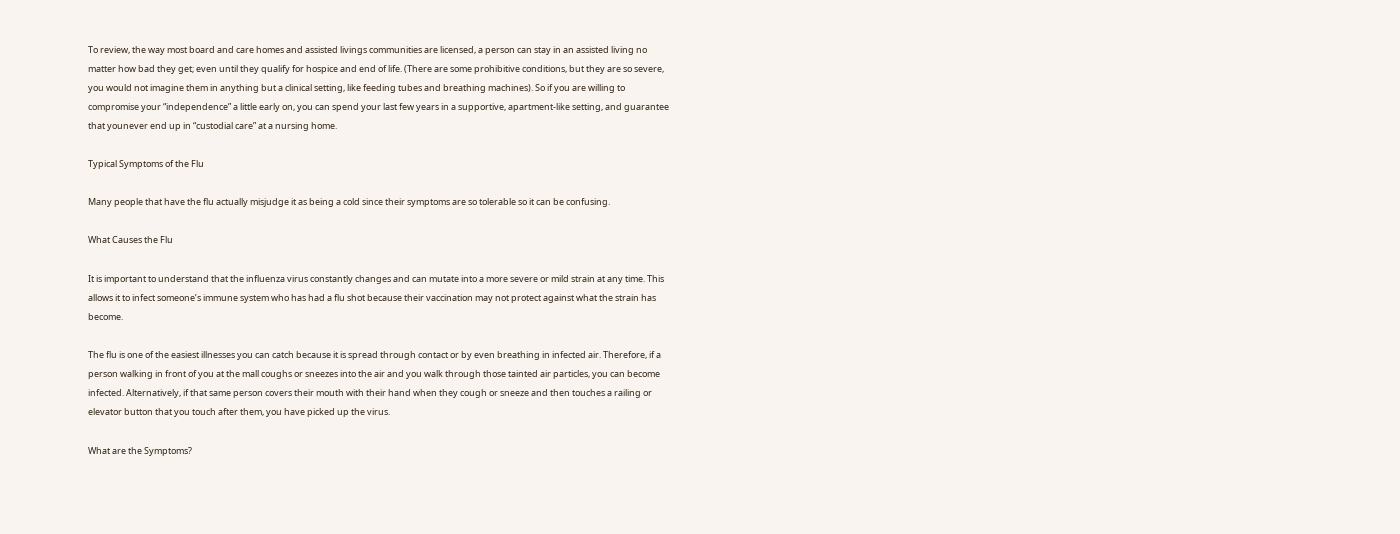To review, the way most board and care homes and assisted livings communities are licensed, a person can stay in an assisted living no matter how bad they get; even until they qualify for hospice and end of life. (There are some prohibitive conditions, but they are so severe, you would not imagine them in anything but a clinical setting, like feeding tubes and breathing machines). So if you are willing to compromise your “independence” a little early on, you can spend your last few years in a supportive, apartment-like setting, and guarantee that younever end up in “custodial care” at a nursing home.

Typical Symptoms of the Flu

Many people that have the flu actually misjudge it as being a cold since their symptoms are so tolerable so it can be confusing.

What Causes the Flu

It is important to understand that the influenza virus constantly changes and can mutate into a more severe or mild strain at any time. This allows it to infect someone’s immune system who has had a flu shot because their vaccination may not protect against what the strain has become.

The flu is one of the easiest illnesses you can catch because it is spread through contact or by even breathing in infected air. Therefore, if a person walking in front of you at the mall coughs or sneezes into the air and you walk through those tainted air particles, you can become infected. Alternatively, if that same person covers their mouth with their hand when they cough or sneeze and then touches a railing or elevator button that you touch after them, you have picked up the virus.

What are the Symptoms?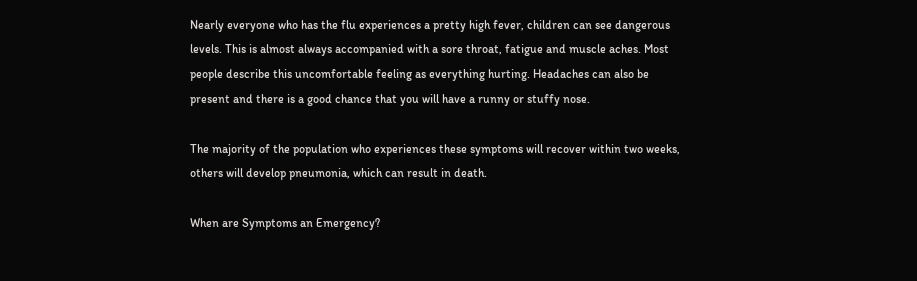Nearly everyone who has the flu experiences a pretty high fever, children can see dangerous levels. This is almost always accompanied with a sore throat, fatigue and muscle aches. Most people describe this uncomfortable feeling as everything hurting. Headaches can also be present and there is a good chance that you will have a runny or stuffy nose.

The majority of the population who experiences these symptoms will recover within two weeks, others will develop pneumonia, which can result in death.

When are Symptoms an Emergency?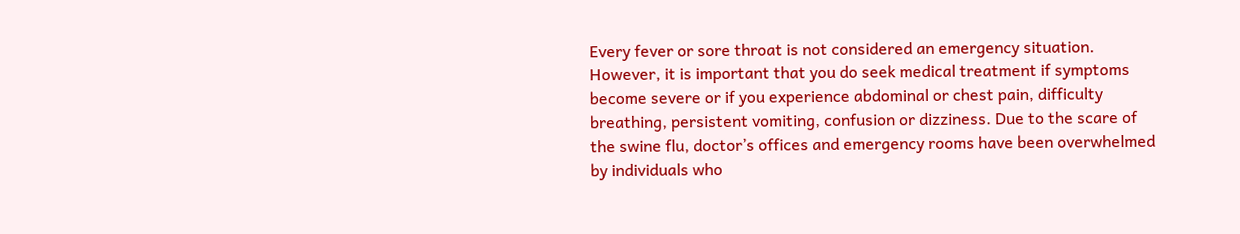Every fever or sore throat is not considered an emergency situation. However, it is important that you do seek medical treatment if symptoms become severe or if you experience abdominal or chest pain, difficulty breathing, persistent vomiting, confusion or dizziness. Due to the scare of the swine flu, doctor’s offices and emergency rooms have been overwhelmed by individuals who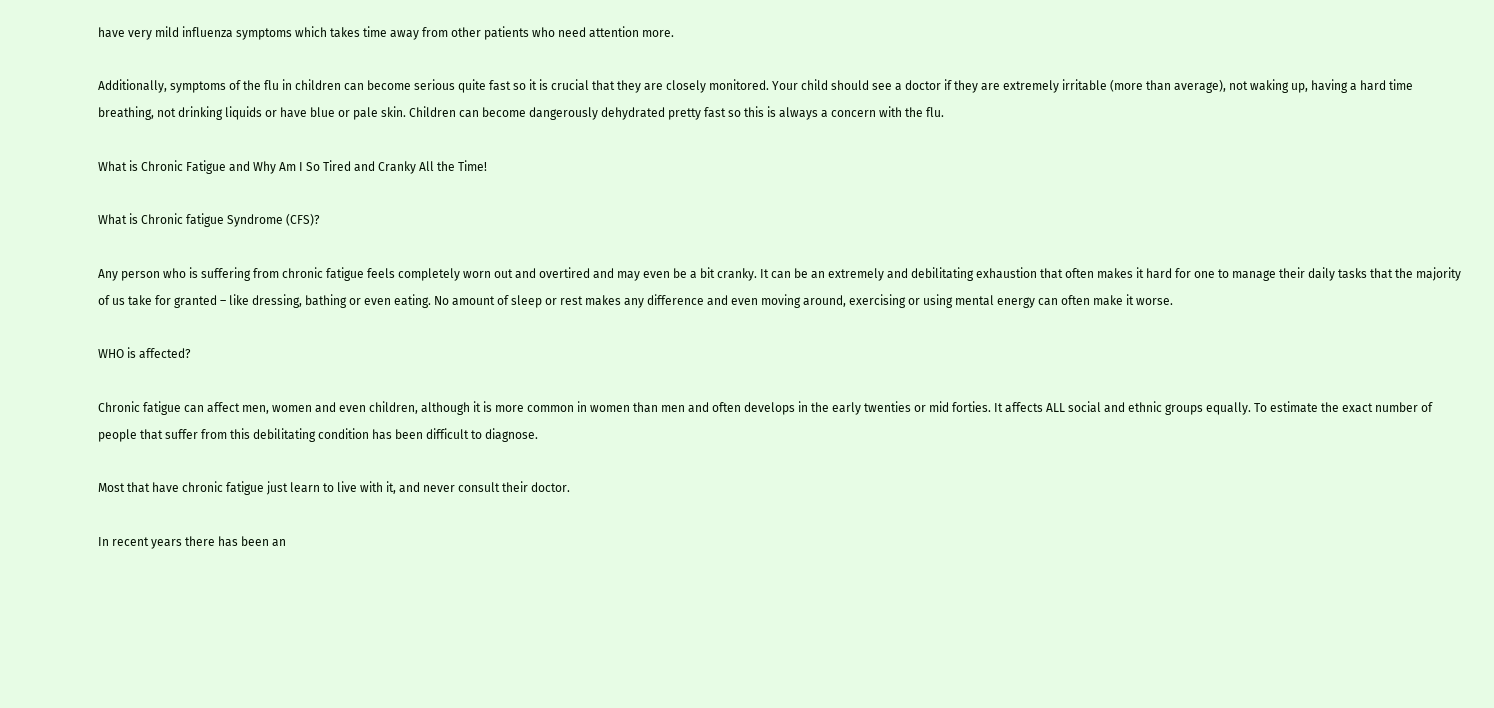have very mild influenza symptoms which takes time away from other patients who need attention more.

Additionally, symptoms of the flu in children can become serious quite fast so it is crucial that they are closely monitored. Your child should see a doctor if they are extremely irritable (more than average), not waking up, having a hard time breathing, not drinking liquids or have blue or pale skin. Children can become dangerously dehydrated pretty fast so this is always a concern with the flu.

What is Chronic Fatigue and Why Am I So Tired and Cranky All the Time!

What is Chronic fatigue Syndrome (CFS)?

Any person who is suffering from chronic fatigue feels completely worn out and overtired and may even be a bit cranky. It can be an extremely and debilitating exhaustion that often makes it hard for one to manage their daily tasks that the majority of us take for granted – like dressing, bathing or even eating. No amount of sleep or rest makes any difference and even moving around, exercising or using mental energy can often make it worse.

WHO is affected?

Chronic fatigue can affect men, women and even children, although it is more common in women than men and often develops in the early twenties or mid forties. It affects ALL social and ethnic groups equally. To estimate the exact number of people that suffer from this debilitating condition has been difficult to diagnose.

Most that have chronic fatigue just learn to live with it, and never consult their doctor.

In recent years there has been an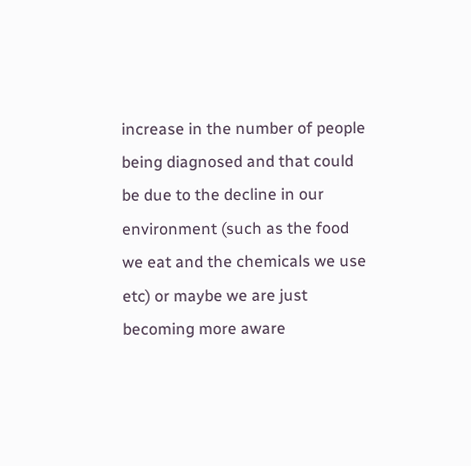increase in the number of people being diagnosed and that could be due to the decline in our environment (such as the food we eat and the chemicals we use etc) or maybe we are just becoming more aware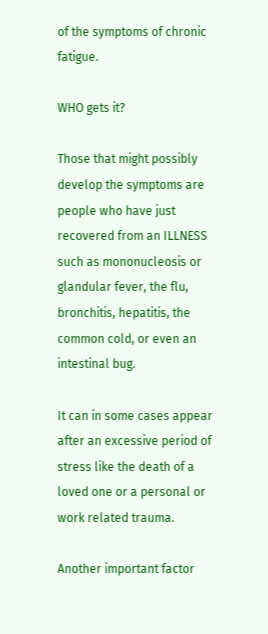of the symptoms of chronic fatigue.

WHO gets it?

Those that might possibly develop the symptoms are people who have just recovered from an ILLNESS such as mononucleosis or glandular fever, the flu, bronchitis, hepatitis, the common cold, or even an intestinal bug.

It can in some cases appear after an excessive period of stress like the death of a loved one or a personal or work related trauma.

Another important factor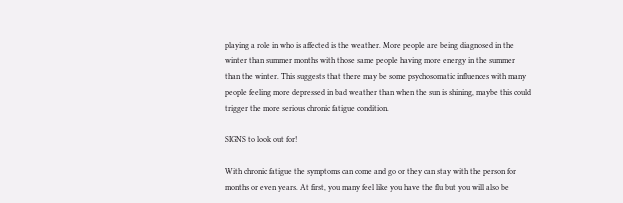playing a role in who is affected is the weather. More people are being diagnosed in the winter than summer months with those same people having more energy in the summer than the winter. This suggests that there may be some psychosomatic influences with many people feeling more depressed in bad weather than when the sun is shining, maybe this could trigger the more serious chronic fatigue condition.

SIGNS to look out for!

With chronic fatigue the symptoms can come and go or they can stay with the person for months or even years. At first, you many feel like you have the flu but you will also be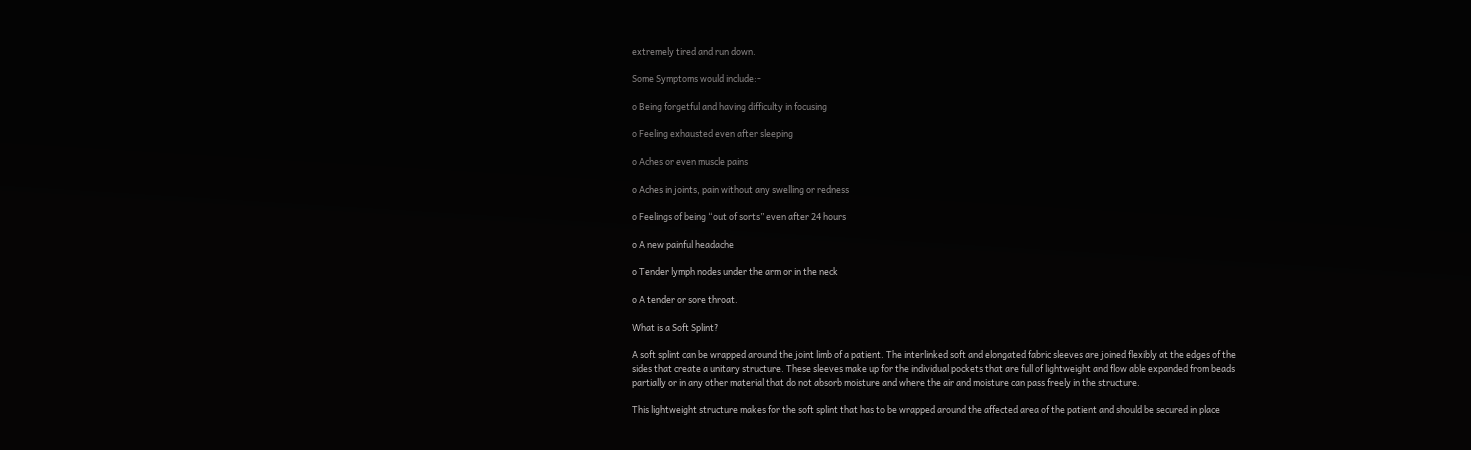extremely tired and run down.

Some Symptoms would include:-

o Being forgetful and having difficulty in focusing

o Feeling exhausted even after sleeping

o Aches or even muscle pains

o Aches in joints, pain without any swelling or redness

o Feelings of being “out of sorts” even after 24 hours

o A new painful headache

o Tender lymph nodes under the arm or in the neck

o A tender or sore throat.

What is a Soft Splint?

A soft splint can be wrapped around the joint limb of a patient. The interlinked soft and elongated fabric sleeves are joined flexibly at the edges of the sides that create a unitary structure. These sleeves make up for the individual pockets that are full of lightweight and flow able expanded from beads partially or in any other material that do not absorb moisture and where the air and moisture can pass freely in the structure.

This lightweight structure makes for the soft splint that has to be wrapped around the affected area of the patient and should be secured in place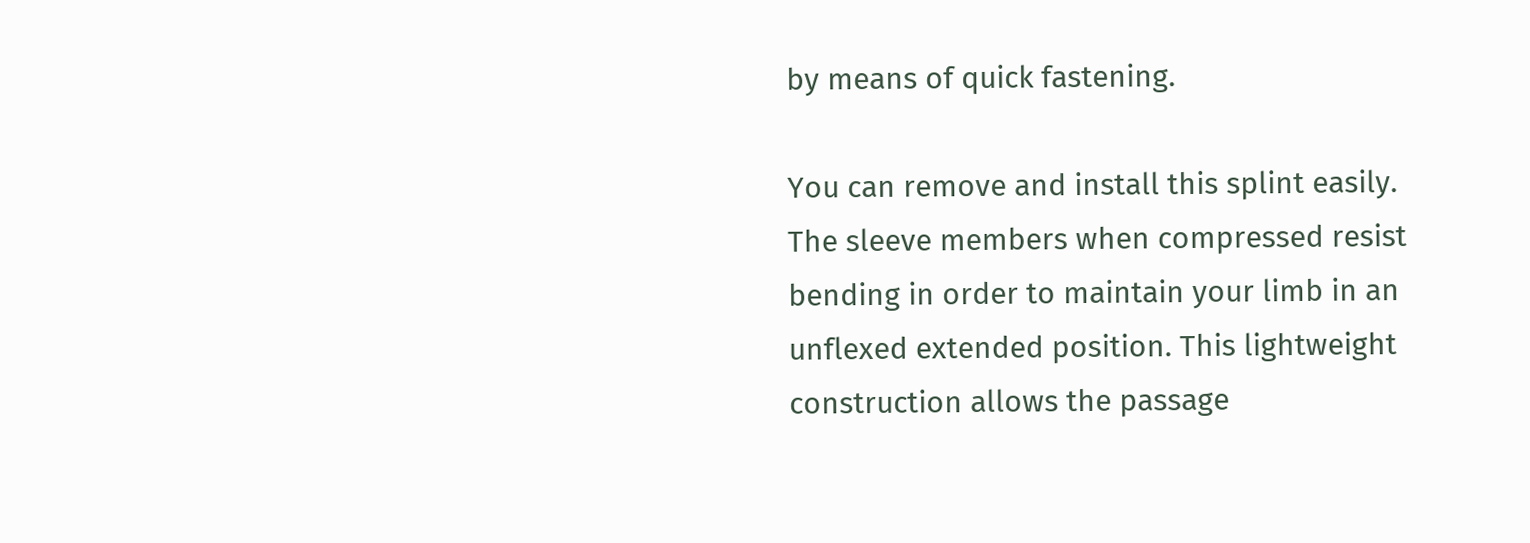by means of quick fastening.

You can remove and install this splint easily. The sleeve members when compressed resist bending in order to maintain your limb in an unflexed extended position. This lightweight construction allows the passage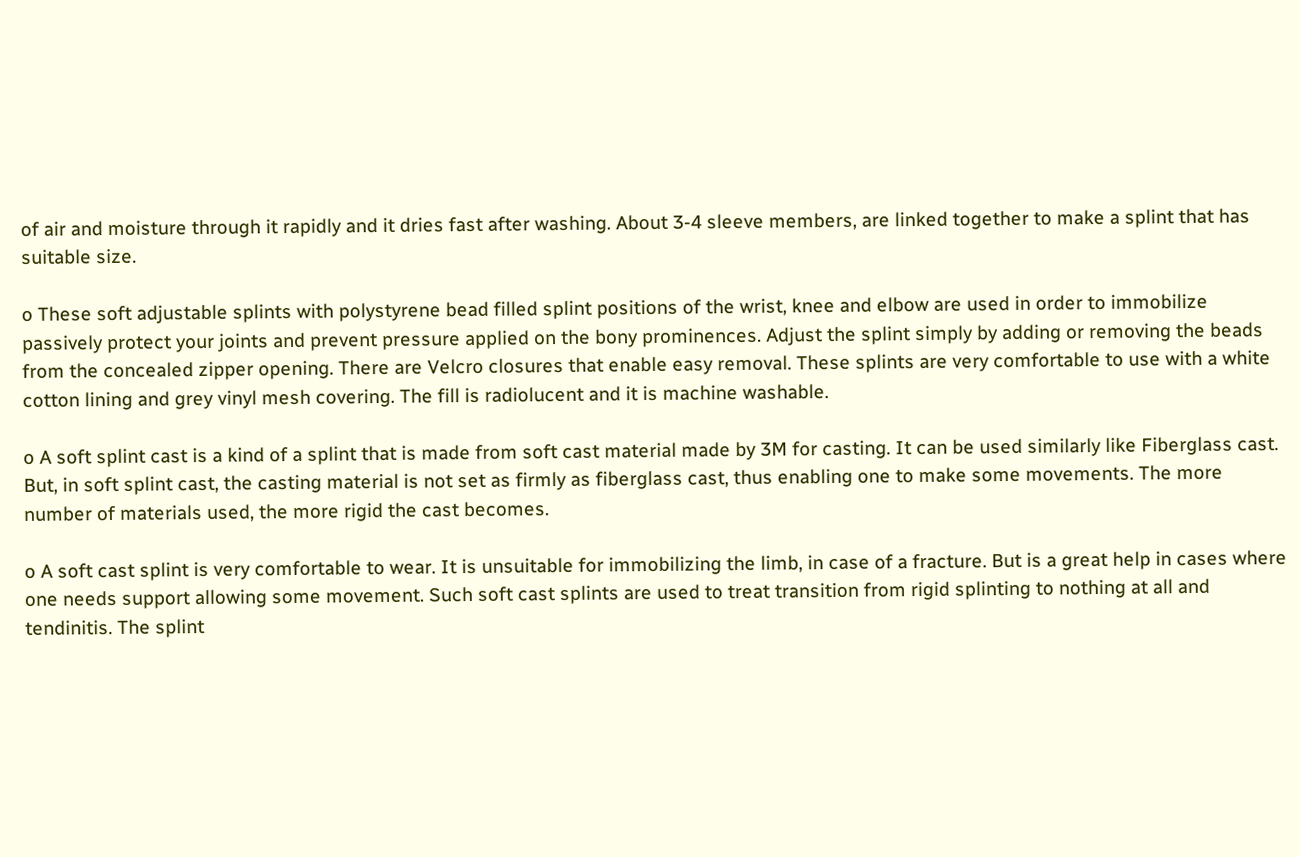of air and moisture through it rapidly and it dries fast after washing. About 3-4 sleeve members, are linked together to make a splint that has suitable size.

o These soft adjustable splints with polystyrene bead filled splint positions of the wrist, knee and elbow are used in order to immobilize passively protect your joints and prevent pressure applied on the bony prominences. Adjust the splint simply by adding or removing the beads from the concealed zipper opening. There are Velcro closures that enable easy removal. These splints are very comfortable to use with a white cotton lining and grey vinyl mesh covering. The fill is radiolucent and it is machine washable.

o A soft splint cast is a kind of a splint that is made from soft cast material made by 3M for casting. It can be used similarly like Fiberglass cast. But, in soft splint cast, the casting material is not set as firmly as fiberglass cast, thus enabling one to make some movements. The more number of materials used, the more rigid the cast becomes.

o A soft cast splint is very comfortable to wear. It is unsuitable for immobilizing the limb, in case of a fracture. But is a great help in cases where one needs support allowing some movement. Such soft cast splints are used to treat transition from rigid splinting to nothing at all and tendinitis. The splint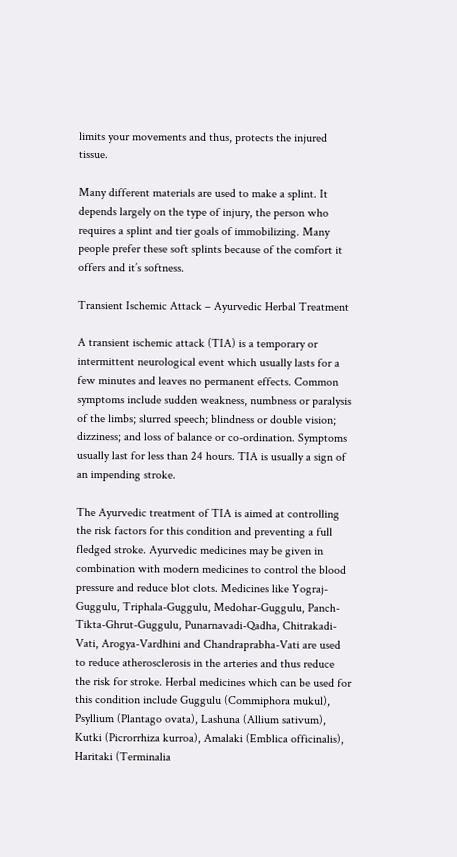limits your movements and thus, protects the injured tissue.

Many different materials are used to make a splint. It depends largely on the type of injury, the person who requires a splint and tier goals of immobilizing. Many people prefer these soft splints because of the comfort it offers and it’s softness.

Transient Ischemic Attack – Ayurvedic Herbal Treatment

A transient ischemic attack (TIA) is a temporary or intermittent neurological event which usually lasts for a few minutes and leaves no permanent effects. Common symptoms include sudden weakness, numbness or paralysis of the limbs; slurred speech; blindness or double vision; dizziness; and loss of balance or co-ordination. Symptoms usually last for less than 24 hours. TIA is usually a sign of an impending stroke.

The Ayurvedic treatment of TIA is aimed at controlling the risk factors for this condition and preventing a full fledged stroke. Ayurvedic medicines may be given in combination with modern medicines to control the blood pressure and reduce blot clots. Medicines like Yograj-Guggulu, Triphala-Guggulu, Medohar-Guggulu, Panch-Tikta-Ghrut-Guggulu, Punarnavadi-Qadha, Chitrakadi-Vati, Arogya-Vardhini and Chandraprabha-Vati are used to reduce atherosclerosis in the arteries and thus reduce the risk for stroke. Herbal medicines which can be used for this condition include Guggulu (Commiphora mukul), Psyllium (Plantago ovata), Lashuna (Allium sativum), Kutki (Picrorrhiza kurroa), Amalaki (Emblica officinalis), Haritaki (Terminalia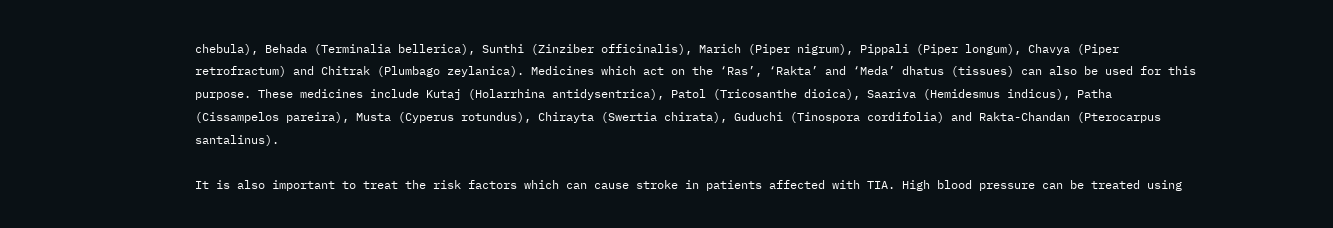chebula), Behada (Terminalia bellerica), Sunthi (Zinziber officinalis), Marich (Piper nigrum), Pippali (Piper longum), Chavya (Piper retrofractum) and Chitrak (Plumbago zeylanica). Medicines which act on the ‘Ras’, ‘Rakta’ and ‘Meda’ dhatus (tissues) can also be used for this purpose. These medicines include Kutaj (Holarrhina antidysentrica), Patol (Tricosanthe dioica), Saariva (Hemidesmus indicus), Patha (Cissampelos pareira), Musta (Cyperus rotundus), Chirayta (Swertia chirata), Guduchi (Tinospora cordifolia) and Rakta-Chandan (Pterocarpus santalinus).

It is also important to treat the risk factors which can cause stroke in patients affected with TIA. High blood pressure can be treated using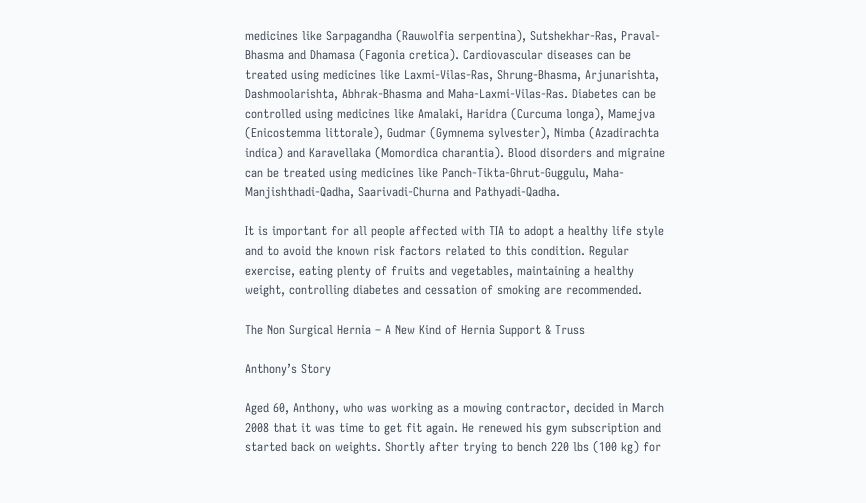medicines like Sarpagandha (Rauwolfia serpentina), Sutshekhar-Ras, Praval-Bhasma and Dhamasa (Fagonia cretica). Cardiovascular diseases can be treated using medicines like Laxmi-Vilas-Ras, Shrung-Bhasma, Arjunarishta, Dashmoolarishta, Abhrak-Bhasma and Maha-Laxmi-Vilas-Ras. Diabetes can be controlled using medicines like Amalaki, Haridra (Curcuma longa), Mamejva (Enicostemma littorale), Gudmar (Gymnema sylvester), Nimba (Azadirachta indica) and Karavellaka (Momordica charantia). Blood disorders and migraine can be treated using medicines like Panch-Tikta-Ghrut-Guggulu, Maha-Manjishthadi-Qadha, Saarivadi-Churna and Pathyadi-Qadha.

It is important for all people affected with TIA to adopt a healthy life style and to avoid the known risk factors related to this condition. Regular exercise, eating plenty of fruits and vegetables, maintaining a healthy weight, controlling diabetes and cessation of smoking are recommended.

The Non Surgical Hernia – A New Kind of Hernia Support & Truss

Anthony’s Story

Aged 60, Anthony, who was working as a mowing contractor, decided in March 2008 that it was time to get fit again. He renewed his gym subscription and started back on weights. Shortly after trying to bench 220 lbs (100 kg) for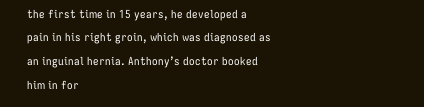the first time in 15 years, he developed a pain in his right groin, which was diagnosed as an inguinal hernia. Anthony’s doctor booked him in for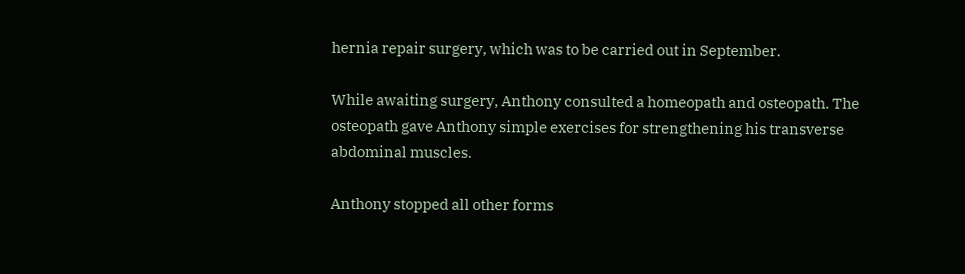hernia repair surgery, which was to be carried out in September.

While awaiting surgery, Anthony consulted a homeopath and osteopath. The osteopath gave Anthony simple exercises for strengthening his transverse abdominal muscles.

Anthony stopped all other forms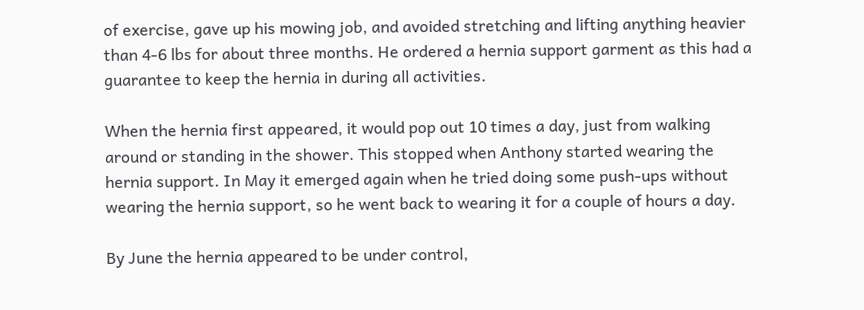of exercise, gave up his mowing job, and avoided stretching and lifting anything heavier than 4-6 lbs for about three months. He ordered a hernia support garment as this had a guarantee to keep the hernia in during all activities.

When the hernia first appeared, it would pop out 10 times a day, just from walking around or standing in the shower. This stopped when Anthony started wearing the hernia support. In May it emerged again when he tried doing some push-ups without wearing the hernia support, so he went back to wearing it for a couple of hours a day.

By June the hernia appeared to be under control,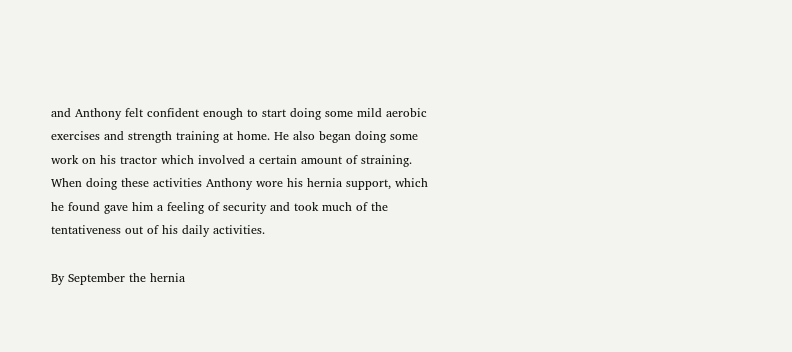and Anthony felt confident enough to start doing some mild aerobic exercises and strength training at home. He also began doing some work on his tractor which involved a certain amount of straining. When doing these activities Anthony wore his hernia support, which he found gave him a feeling of security and took much of the tentativeness out of his daily activities.

By September the hernia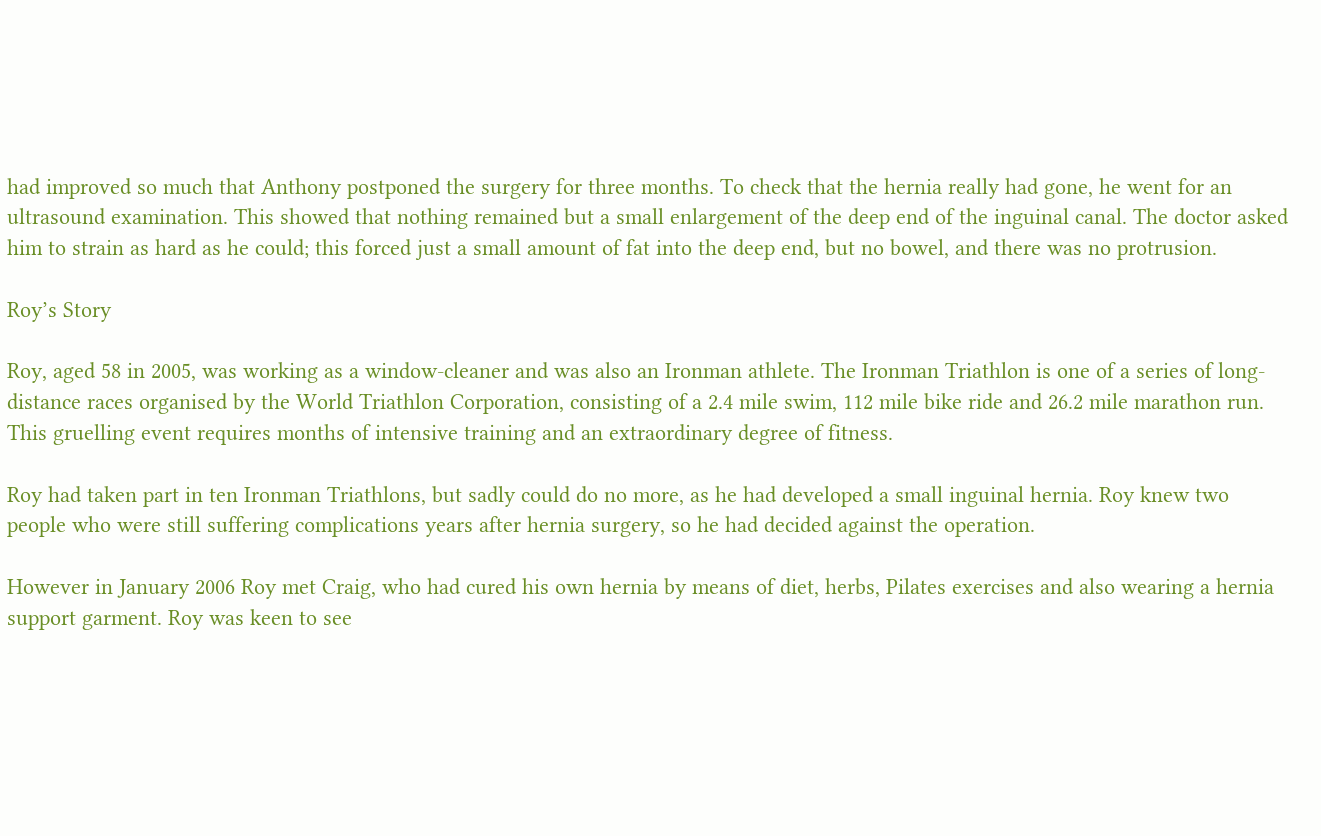had improved so much that Anthony postponed the surgery for three months. To check that the hernia really had gone, he went for an ultrasound examination. This showed that nothing remained but a small enlargement of the deep end of the inguinal canal. The doctor asked him to strain as hard as he could; this forced just a small amount of fat into the deep end, but no bowel, and there was no protrusion.

Roy’s Story

Roy, aged 58 in 2005, was working as a window-cleaner and was also an Ironman athlete. The Ironman Triathlon is one of a series of long-distance races organised by the World Triathlon Corporation, consisting of a 2.4 mile swim, 112 mile bike ride and 26.2 mile marathon run. This gruelling event requires months of intensive training and an extraordinary degree of fitness.

Roy had taken part in ten Ironman Triathlons, but sadly could do no more, as he had developed a small inguinal hernia. Roy knew two people who were still suffering complications years after hernia surgery, so he had decided against the operation.

However in January 2006 Roy met Craig, who had cured his own hernia by means of diet, herbs, Pilates exercises and also wearing a hernia support garment. Roy was keen to see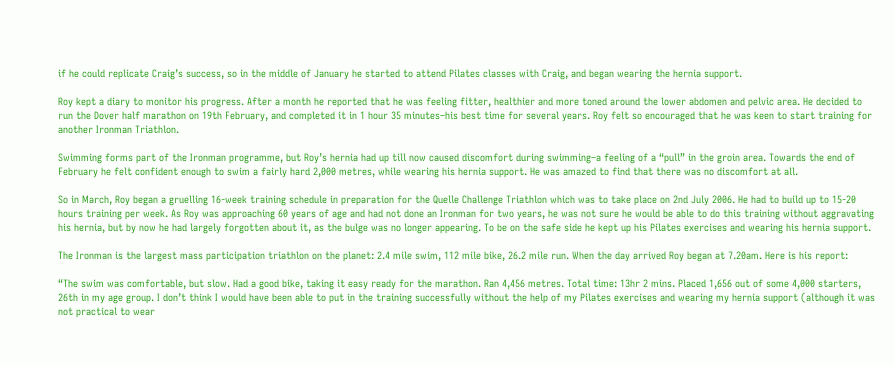if he could replicate Craig’s success, so in the middle of January he started to attend Pilates classes with Craig, and began wearing the hernia support.

Roy kept a diary to monitor his progress. After a month he reported that he was feeling fitter, healthier and more toned around the lower abdomen and pelvic area. He decided to run the Dover half marathon on 19th February, and completed it in 1 hour 35 minutes–his best time for several years. Roy felt so encouraged that he was keen to start training for another Ironman Triathlon.

Swimming forms part of the Ironman programme, but Roy’s hernia had up till now caused discomfort during swimming–a feeling of a “pull” in the groin area. Towards the end of February he felt confident enough to swim a fairly hard 2,000 metres, while wearing his hernia support. He was amazed to find that there was no discomfort at all.

So in March, Roy began a gruelling 16-week training schedule in preparation for the Quelle Challenge Triathlon which was to take place on 2nd July 2006. He had to build up to 15-20 hours training per week. As Roy was approaching 60 years of age and had not done an Ironman for two years, he was not sure he would be able to do this training without aggravating his hernia, but by now he had largely forgotten about it, as the bulge was no longer appearing. To be on the safe side he kept up his Pilates exercises and wearing his hernia support.

The Ironman is the largest mass participation triathlon on the planet: 2.4 mile swim, 112 mile bike, 26.2 mile run. When the day arrived Roy began at 7.20am. Here is his report:

“The swim was comfortable, but slow. Had a good bike, taking it easy ready for the marathon. Ran 4,456 metres. Total time: 13hr 2 mins. Placed 1,656 out of some 4,000 starters, 26th in my age group. I don’t think I would have been able to put in the training successfully without the help of my Pilates exercises and wearing my hernia support (although it was not practical to wear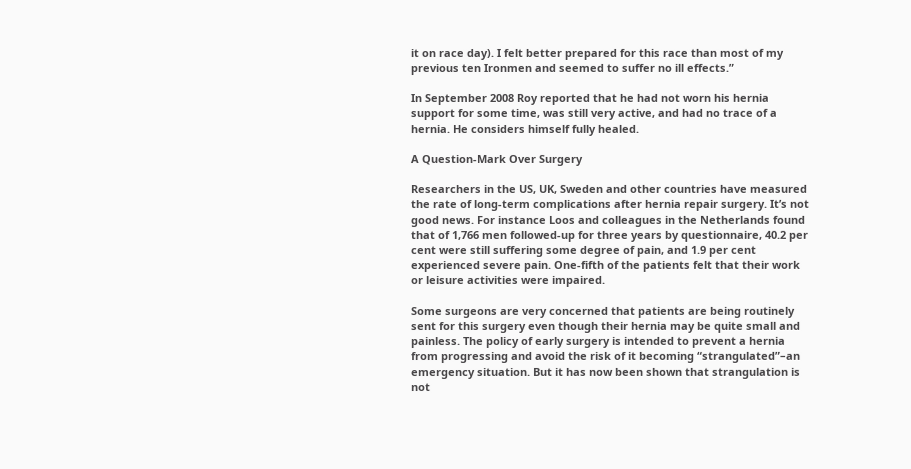it on race day). I felt better prepared for this race than most of my previous ten Ironmen and seemed to suffer no ill effects.”

In September 2008 Roy reported that he had not worn his hernia support for some time, was still very active, and had no trace of a hernia. He considers himself fully healed.

A Question-Mark Over Surgery

Researchers in the US, UK, Sweden and other countries have measured the rate of long-term complications after hernia repair surgery. It’s not good news. For instance Loos and colleagues in the Netherlands found that of 1,766 men followed-up for three years by questionnaire, 40.2 per cent were still suffering some degree of pain, and 1.9 per cent experienced severe pain. One-fifth of the patients felt that their work or leisure activities were impaired.

Some surgeons are very concerned that patients are being routinely sent for this surgery even though their hernia may be quite small and painless. The policy of early surgery is intended to prevent a hernia from progressing and avoid the risk of it becoming “strangulated”–an emergency situation. But it has now been shown that strangulation is not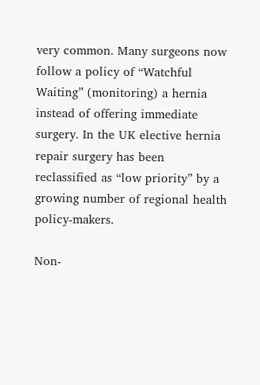very common. Many surgeons now follow a policy of “Watchful Waiting” (monitoring) a hernia instead of offering immediate surgery. In the UK elective hernia repair surgery has been reclassified as “low priority” by a growing number of regional health policy-makers.

Non-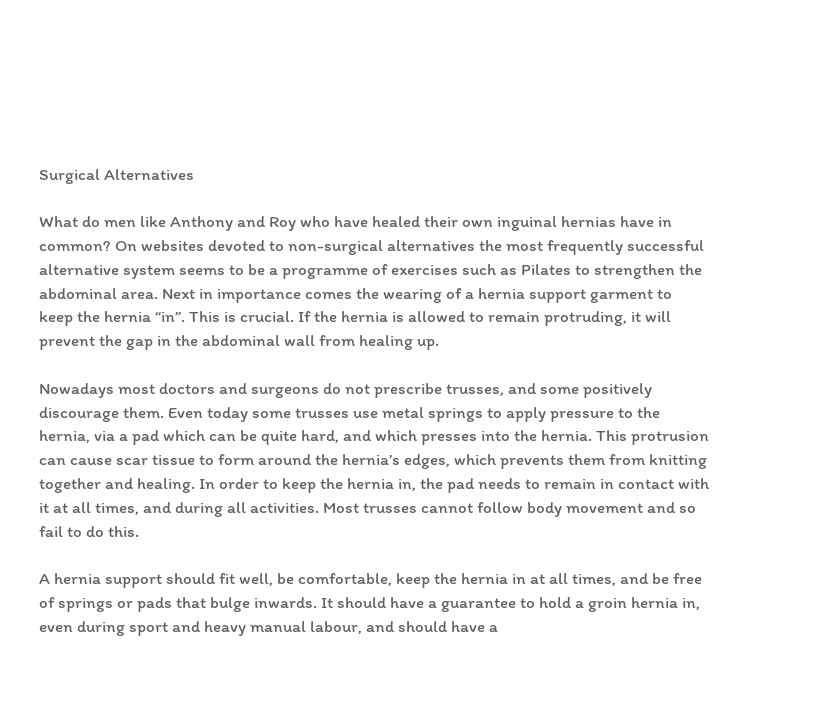Surgical Alternatives

What do men like Anthony and Roy who have healed their own inguinal hernias have in common? On websites devoted to non-surgical alternatives the most frequently successful alternative system seems to be a programme of exercises such as Pilates to strengthen the abdominal area. Next in importance comes the wearing of a hernia support garment to keep the hernia “in”. This is crucial. If the hernia is allowed to remain protruding, it will prevent the gap in the abdominal wall from healing up.

Nowadays most doctors and surgeons do not prescribe trusses, and some positively discourage them. Even today some trusses use metal springs to apply pressure to the hernia, via a pad which can be quite hard, and which presses into the hernia. This protrusion can cause scar tissue to form around the hernia’s edges, which prevents them from knitting together and healing. In order to keep the hernia in, the pad needs to remain in contact with it at all times, and during all activities. Most trusses cannot follow body movement and so fail to do this.

A hernia support should fit well, be comfortable, keep the hernia in at all times, and be free of springs or pads that bulge inwards. It should have a guarantee to hold a groin hernia in, even during sport and heavy manual labour, and should have a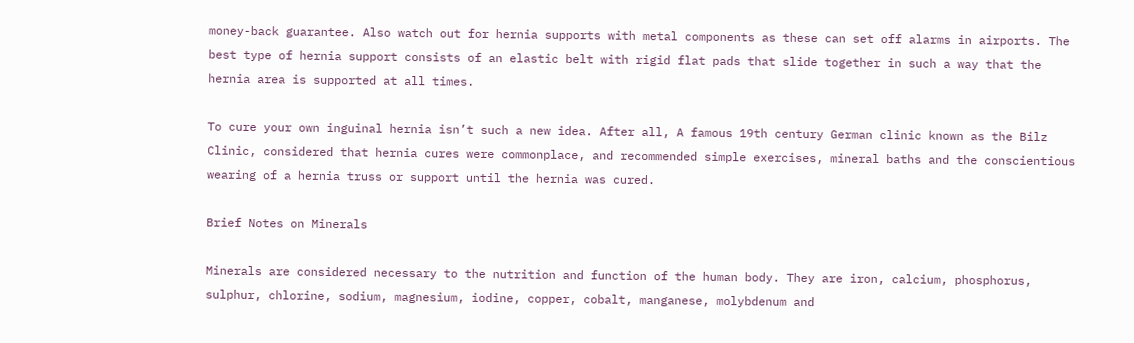money-back guarantee. Also watch out for hernia supports with metal components as these can set off alarms in airports. The best type of hernia support consists of an elastic belt with rigid flat pads that slide together in such a way that the hernia area is supported at all times.

To cure your own inguinal hernia isn’t such a new idea. After all, A famous 19th century German clinic known as the Bilz Clinic, considered that hernia cures were commonplace, and recommended simple exercises, mineral baths and the conscientious wearing of a hernia truss or support until the hernia was cured.

Brief Notes on Minerals

Minerals are considered necessary to the nutrition and function of the human body. They are iron, calcium, phosphorus, sulphur, chlorine, sodium, magnesium, iodine, copper, cobalt, manganese, molybdenum and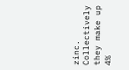zinc. Collectively they make up 4%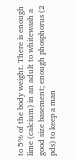to 5% of the body weight. There is enough lime (calcium) in an adult to whitewash a good size basement; enough phosphorus (2 pds) to keep a man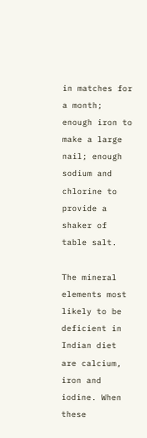in matches for a month; enough iron to make a large nail; enough sodium and chlorine to provide a shaker of table salt.

The mineral elements most likely to be deficient in Indian diet are calcium, iron and iodine. When these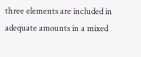three elements are included in adequate amounts in a mixed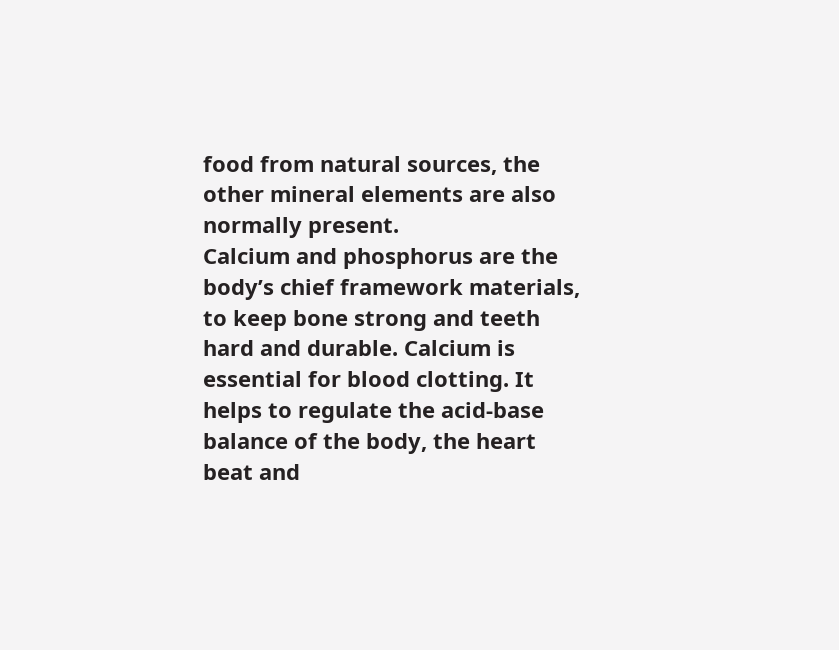food from natural sources, the other mineral elements are also normally present.
Calcium and phosphorus are the body’s chief framework materials, to keep bone strong and teeth hard and durable. Calcium is essential for blood clotting. It helps to regulate the acid-base balance of the body, the heart beat and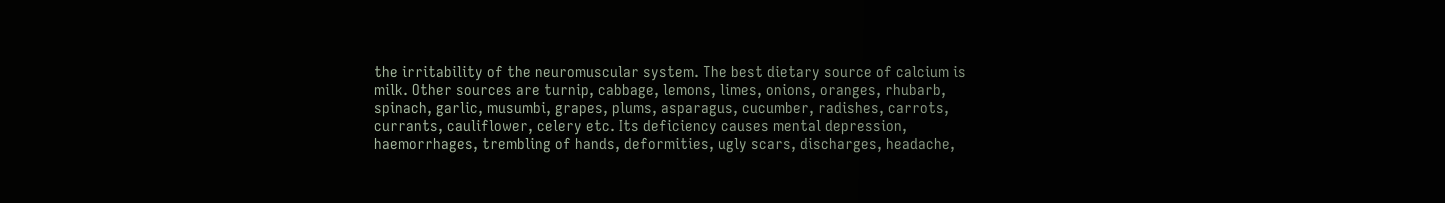the irritability of the neuromuscular system. The best dietary source of calcium is milk. Other sources are turnip, cabbage, lemons, limes, onions, oranges, rhubarb, spinach, garlic, musumbi, grapes, plums, asparagus, cucumber, radishes, carrots, currants, cauliflower, celery etc. Its deficiency causes mental depression, haemorrhages, trembling of hands, deformities, ugly scars, discharges, headache,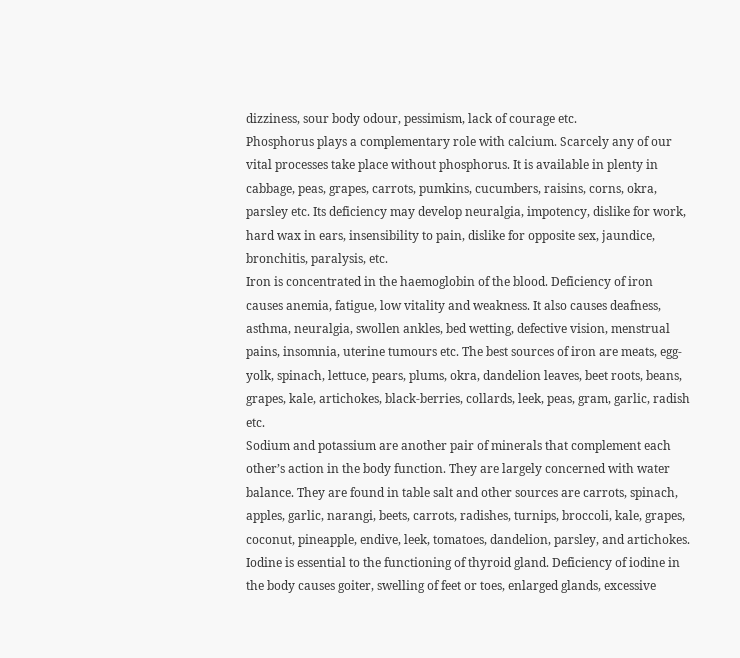dizziness, sour body odour, pessimism, lack of courage etc.
Phosphorus plays a complementary role with calcium. Scarcely any of our vital processes take place without phosphorus. It is available in plenty in cabbage, peas, grapes, carrots, pumkins, cucumbers, raisins, corns, okra, parsley etc. Its deficiency may develop neuralgia, impotency, dislike for work, hard wax in ears, insensibility to pain, dislike for opposite sex, jaundice, bronchitis, paralysis, etc.
Iron is concentrated in the haemoglobin of the blood. Deficiency of iron causes anemia, fatigue, low vitality and weakness. It also causes deafness, asthma, neuralgia, swollen ankles, bed wetting, defective vision, menstrual pains, insomnia, uterine tumours etc. The best sources of iron are meats, egg-yolk, spinach, lettuce, pears, plums, okra, dandelion leaves, beet roots, beans, grapes, kale, artichokes, black-berries, collards, leek, peas, gram, garlic, radish etc.
Sodium and potassium are another pair of minerals that complement each other’s action in the body function. They are largely concerned with water balance. They are found in table salt and other sources are carrots, spinach, apples, garlic, narangi, beets, carrots, radishes, turnips, broccoli, kale, grapes, coconut, pineapple, endive, leek, tomatoes, dandelion, parsley, and artichokes.
Iodine is essential to the functioning of thyroid gland. Deficiency of iodine in the body causes goiter, swelling of feet or toes, enlarged glands, excessive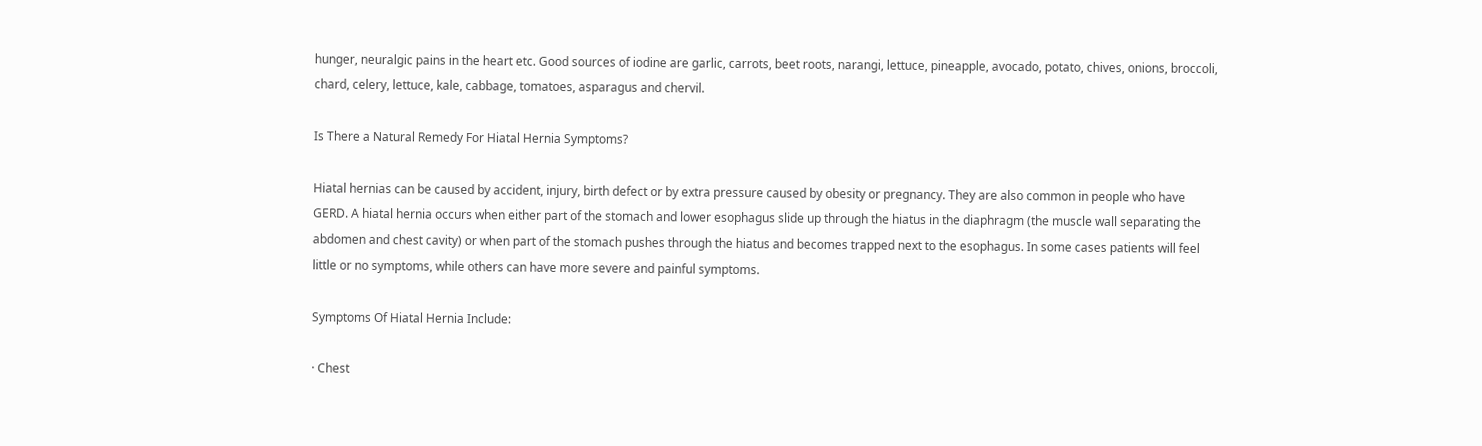hunger, neuralgic pains in the heart etc. Good sources of iodine are garlic, carrots, beet roots, narangi, lettuce, pineapple, avocado, potato, chives, onions, broccoli, chard, celery, lettuce, kale, cabbage, tomatoes, asparagus and chervil.

Is There a Natural Remedy For Hiatal Hernia Symptoms?

Hiatal hernias can be caused by accident, injury, birth defect or by extra pressure caused by obesity or pregnancy. They are also common in people who have GERD. A hiatal hernia occurs when either part of the stomach and lower esophagus slide up through the hiatus in the diaphragm (the muscle wall separating the abdomen and chest cavity) or when part of the stomach pushes through the hiatus and becomes trapped next to the esophagus. In some cases patients will feel little or no symptoms, while others can have more severe and painful symptoms.

Symptoms Of Hiatal Hernia Include:

· Chest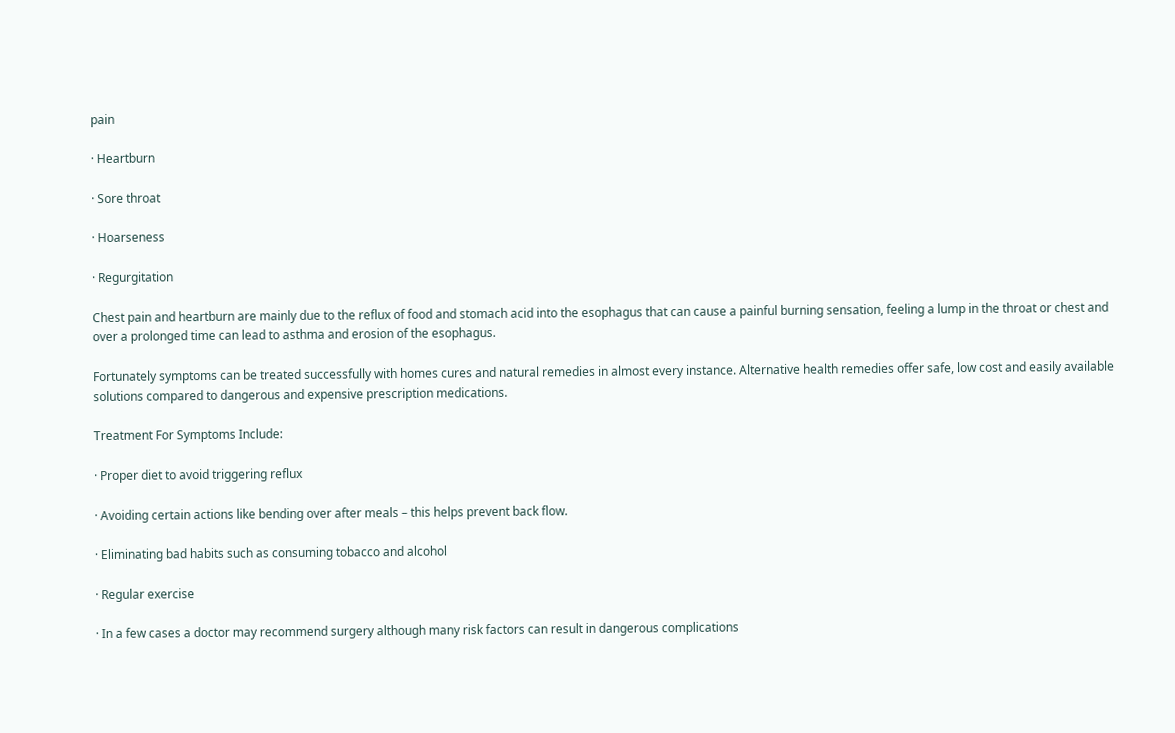pain

· Heartburn

· Sore throat

· Hoarseness

· Regurgitation

Chest pain and heartburn are mainly due to the reflux of food and stomach acid into the esophagus that can cause a painful burning sensation, feeling a lump in the throat or chest and over a prolonged time can lead to asthma and erosion of the esophagus.

Fortunately symptoms can be treated successfully with homes cures and natural remedies in almost every instance. Alternative health remedies offer safe, low cost and easily available solutions compared to dangerous and expensive prescription medications.

Treatment For Symptoms Include:

· Proper diet to avoid triggering reflux

· Avoiding certain actions like bending over after meals – this helps prevent back flow.

· Eliminating bad habits such as consuming tobacco and alcohol

· Regular exercise

· In a few cases a doctor may recommend surgery although many risk factors can result in dangerous complications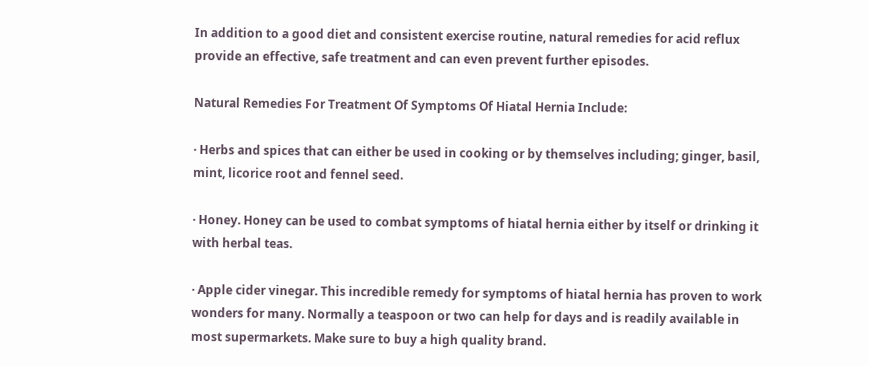In addition to a good diet and consistent exercise routine, natural remedies for acid reflux provide an effective, safe treatment and can even prevent further episodes.

Natural Remedies For Treatment Of Symptoms Of Hiatal Hernia Include:

· Herbs and spices that can either be used in cooking or by themselves including; ginger, basil, mint, licorice root and fennel seed.

· Honey. Honey can be used to combat symptoms of hiatal hernia either by itself or drinking it with herbal teas.

· Apple cider vinegar. This incredible remedy for symptoms of hiatal hernia has proven to work wonders for many. Normally a teaspoon or two can help for days and is readily available in most supermarkets. Make sure to buy a high quality brand.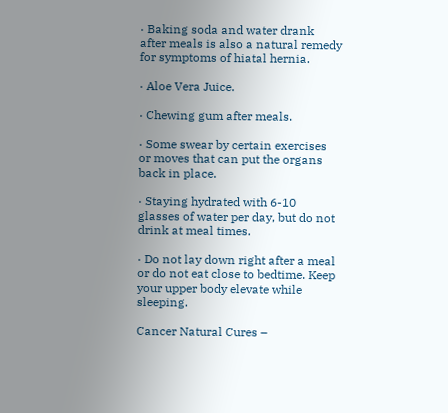· Baking soda and water drank after meals is also a natural remedy for symptoms of hiatal hernia.

· Aloe Vera Juice.

· Chewing gum after meals.

· Some swear by certain exercises or moves that can put the organs back in place.

· Staying hydrated with 6-10 glasses of water per day, but do not drink at meal times.

· Do not lay down right after a meal or do not eat close to bedtime. Keep your upper body elevate while sleeping.

Cancer Natural Cures –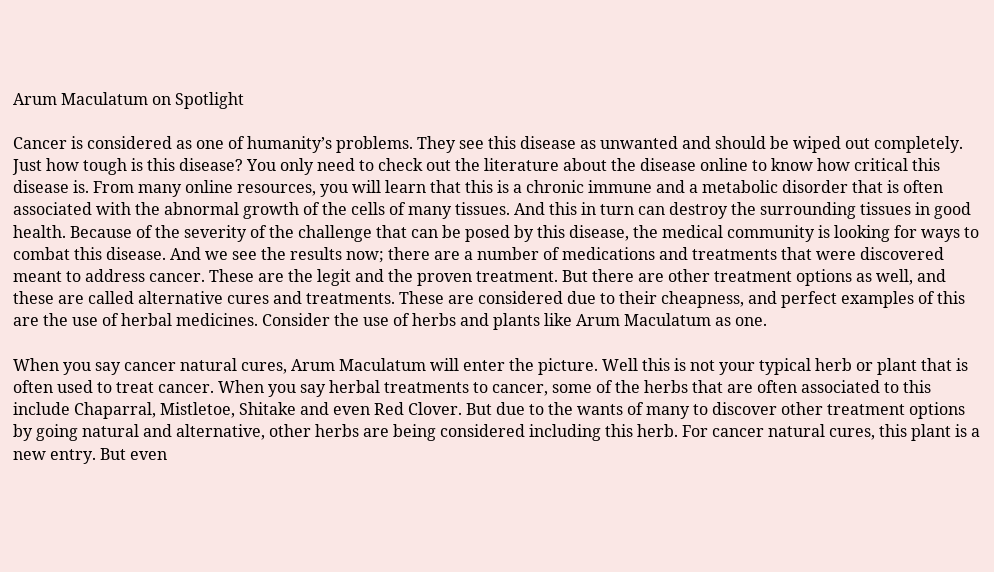Arum Maculatum on Spotlight

Cancer is considered as one of humanity’s problems. They see this disease as unwanted and should be wiped out completely. Just how tough is this disease? You only need to check out the literature about the disease online to know how critical this disease is. From many online resources, you will learn that this is a chronic immune and a metabolic disorder that is often associated with the abnormal growth of the cells of many tissues. And this in turn can destroy the surrounding tissues in good health. Because of the severity of the challenge that can be posed by this disease, the medical community is looking for ways to combat this disease. And we see the results now; there are a number of medications and treatments that were discovered meant to address cancer. These are the legit and the proven treatment. But there are other treatment options as well, and these are called alternative cures and treatments. These are considered due to their cheapness, and perfect examples of this are the use of herbal medicines. Consider the use of herbs and plants like Arum Maculatum as one.

When you say cancer natural cures, Arum Maculatum will enter the picture. Well this is not your typical herb or plant that is often used to treat cancer. When you say herbal treatments to cancer, some of the herbs that are often associated to this include Chaparral, Mistletoe, Shitake and even Red Clover. But due to the wants of many to discover other treatment options by going natural and alternative, other herbs are being considered including this herb. For cancer natural cures, this plant is a new entry. But even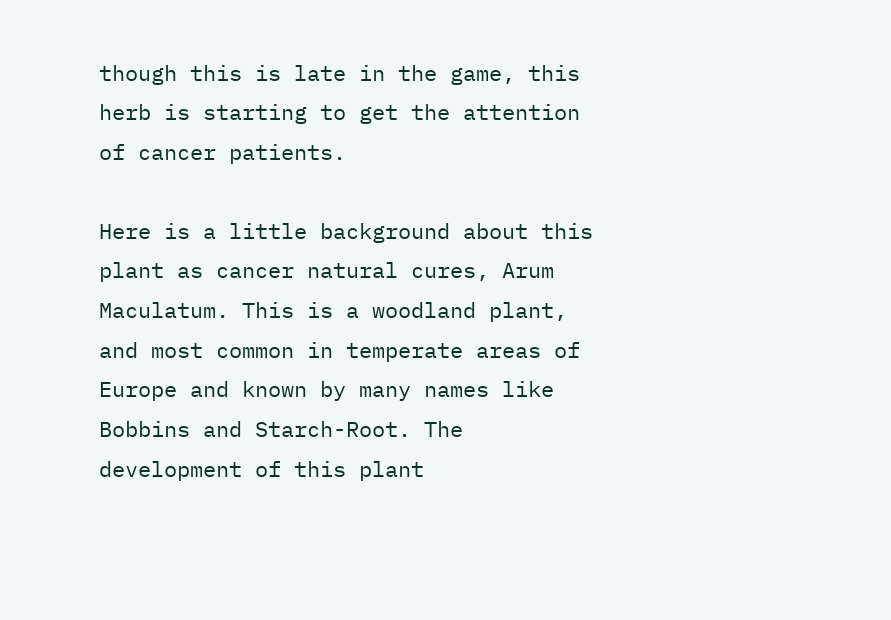though this is late in the game, this herb is starting to get the attention of cancer patients.

Here is a little background about this plant as cancer natural cures, Arum Maculatum. This is a woodland plant, and most common in temperate areas of Europe and known by many names like Bobbins and Starch-Root. The development of this plant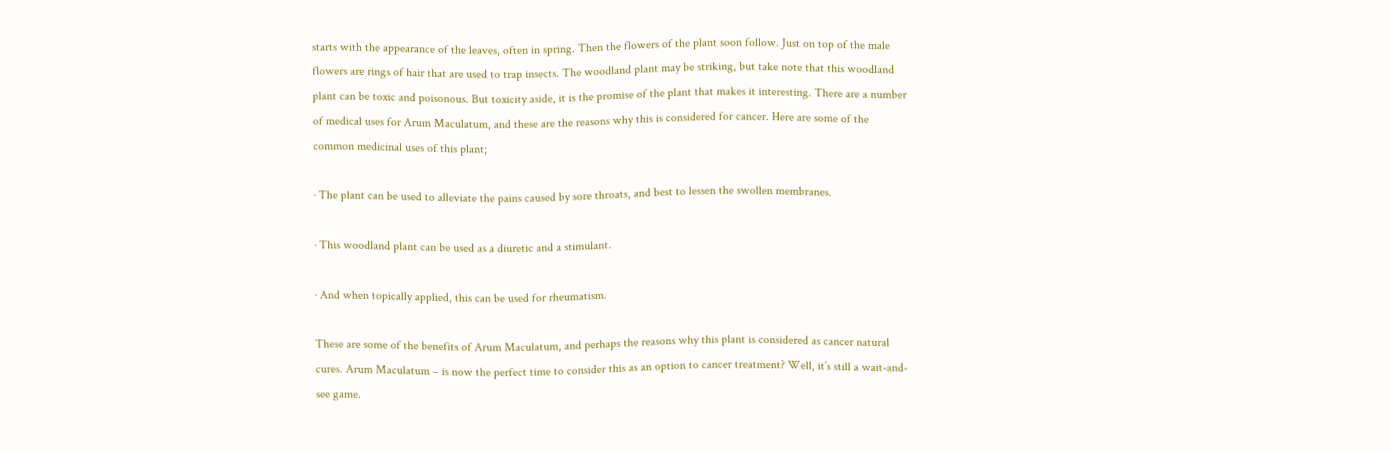starts with the appearance of the leaves, often in spring. Then the flowers of the plant soon follow. Just on top of the male flowers are rings of hair that are used to trap insects. The woodland plant may be striking, but take note that this woodland plant can be toxic and poisonous. But toxicity aside, it is the promise of the plant that makes it interesting. There are a number of medical uses for Arum Maculatum, and these are the reasons why this is considered for cancer. Here are some of the common medicinal uses of this plant;

· The plant can be used to alleviate the pains caused by sore throats, and best to lessen the swollen membranes.

· This woodland plant can be used as a diuretic and a stimulant.

· And when topically applied, this can be used for rheumatism.

These are some of the benefits of Arum Maculatum, and perhaps the reasons why this plant is considered as cancer natural cures. Arum Maculatum – is now the perfect time to consider this as an option to cancer treatment? Well, it’s still a wait-and-see game.